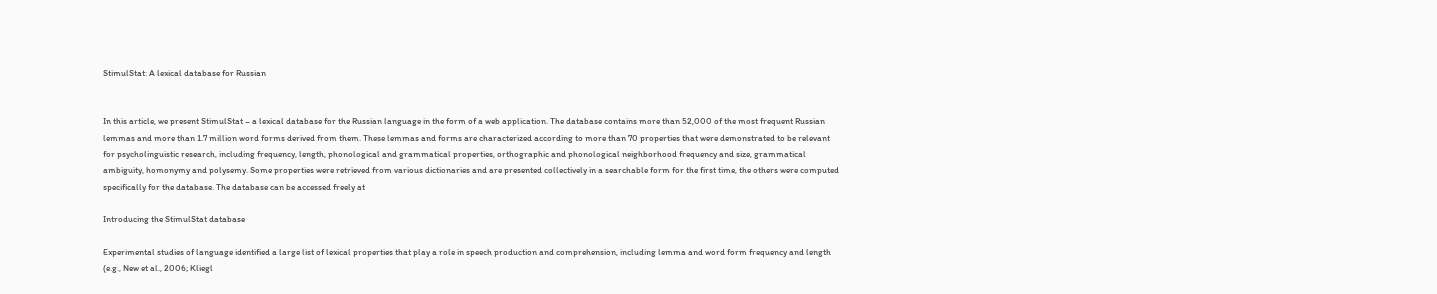StimulStat: A lexical database for Russian


In this article, we present StimulStat – a lexical database for the Russian language in the form of a web application. The database contains more than 52,000 of the most frequent Russian lemmas and more than 1.7 million word forms derived from them. These lemmas and forms are characterized according to more than 70 properties that were demonstrated to be relevant for psycholinguistic research, including frequency, length, phonological and grammatical properties, orthographic and phonological neighborhood frequency and size, grammatical ambiguity, homonymy and polysemy. Some properties were retrieved from various dictionaries and are presented collectively in a searchable form for the first time, the others were computed specifically for the database. The database can be accessed freely at

Introducing the StimulStat database

Experimental studies of language identified a large list of lexical properties that play a role in speech production and comprehension, including lemma and word form frequency and length (e.g., New et al., 2006; Kliegl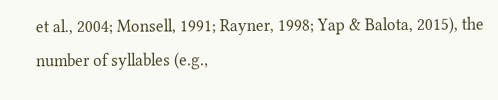et al., 2004; Monsell, 1991; Rayner, 1998; Yap & Balota, 2015), the number of syllables (e.g.,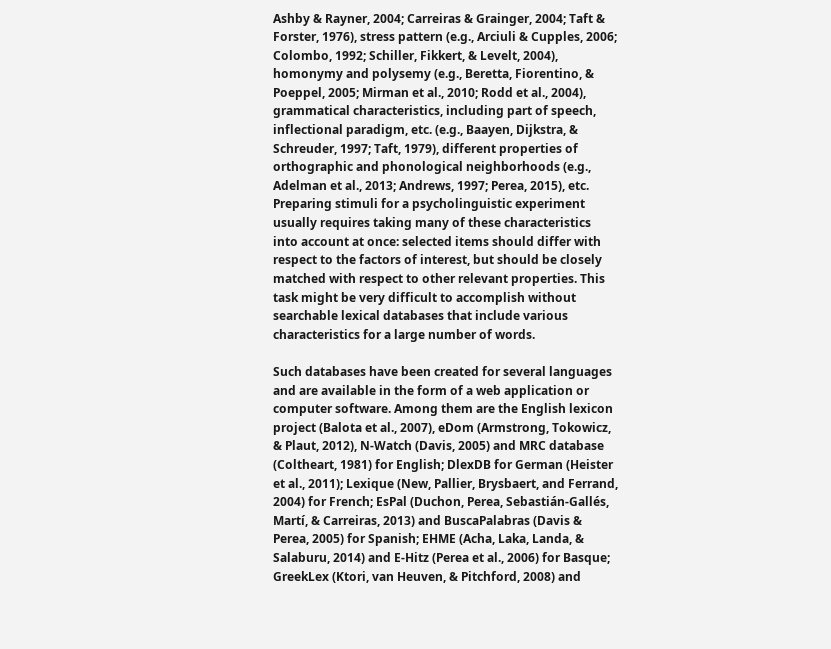Ashby & Rayner, 2004; Carreiras & Grainger, 2004; Taft & Forster, 1976), stress pattern (e.g., Arciuli & Cupples, 2006; Colombo, 1992; Schiller, Fikkert, & Levelt, 2004), homonymy and polysemy (e.g., Beretta, Fiorentino, & Poeppel, 2005; Mirman et al., 2010; Rodd et al., 2004), grammatical characteristics, including part of speech, inflectional paradigm, etc. (e.g., Baayen, Dijkstra, & Schreuder, 1997; Taft, 1979), different properties of orthographic and phonological neighborhoods (e.g., Adelman et al., 2013; Andrews, 1997; Perea, 2015), etc. Preparing stimuli for a psycholinguistic experiment usually requires taking many of these characteristics into account at once: selected items should differ with respect to the factors of interest, but should be closely matched with respect to other relevant properties. This task might be very difficult to accomplish without searchable lexical databases that include various characteristics for a large number of words.

Such databases have been created for several languages and are available in the form of a web application or computer software. Among them are the English lexicon project (Balota et al., 2007), eDom (Armstrong, Tokowicz, & Plaut, 2012), N-Watch (Davis, 2005) and MRC database (Coltheart, 1981) for English; DlexDB for German (Heister et al., 2011); Lexique (New, Pallier, Brysbaert, and Ferrand, 2004) for French; EsPal (Duchon, Perea, Sebastián-Gallés, Martí, & Carreiras, 2013) and BuscaPalabras (Davis & Perea, 2005) for Spanish; EHME (Acha, Laka, Landa, & Salaburu, 2014) and E-Hitz (Perea et al., 2006) for Basque; GreekLex (Ktori, van Heuven, & Pitchford, 2008) and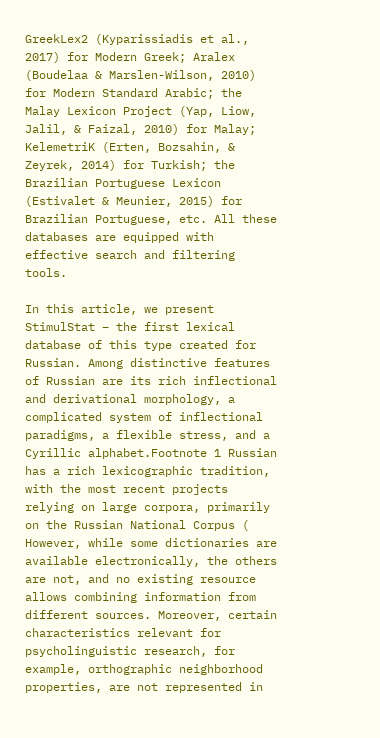GreekLex2 (Kyparissiadis et al., 2017) for Modern Greek; Aralex (Boudelaa & Marslen-Wilson, 2010) for Modern Standard Arabic; the Malay Lexicon Project (Yap, Liow, Jalil, & Faizal, 2010) for Malay; KelemetriK (Erten, Bozsahin, & Zeyrek, 2014) for Turkish; the Brazilian Portuguese Lexicon (Estivalet & Meunier, 2015) for Brazilian Portuguese, etc. All these databases are equipped with effective search and filtering tools.

In this article, we present StimulStat – the first lexical database of this type created for Russian. Among distinctive features of Russian are its rich inflectional and derivational morphology, a complicated system of inflectional paradigms, a flexible stress, and a Cyrillic alphabet.Footnote 1 Russian has a rich lexicographic tradition, with the most recent projects relying on large corpora, primarily on the Russian National Corpus ( However, while some dictionaries are available electronically, the others are not, and no existing resource allows combining information from different sources. Moreover, certain characteristics relevant for psycholinguistic research, for example, orthographic neighborhood properties, are not represented in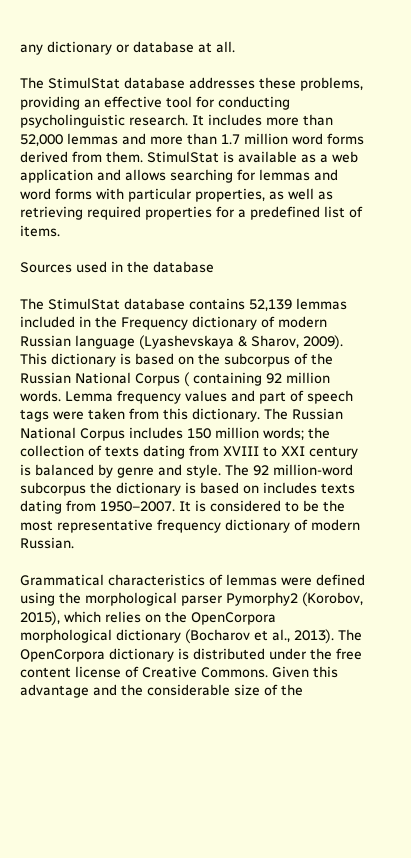any dictionary or database at all.

The StimulStat database addresses these problems, providing an effective tool for conducting psycholinguistic research. It includes more than 52,000 lemmas and more than 1.7 million word forms derived from them. StimulStat is available as a web application and allows searching for lemmas and word forms with particular properties, as well as retrieving required properties for a predefined list of items.

Sources used in the database

The StimulStat database contains 52,139 lemmas included in the Frequency dictionary of modern Russian language (Lyashevskaya & Sharov, 2009). This dictionary is based on the subcorpus of the Russian National Corpus ( containing 92 million words. Lemma frequency values and part of speech tags were taken from this dictionary. The Russian National Corpus includes 150 million words; the collection of texts dating from XVIII to XXI century is balanced by genre and style. The 92 million-word subcorpus the dictionary is based on includes texts dating from 1950–2007. It is considered to be the most representative frequency dictionary of modern Russian.

Grammatical characteristics of lemmas were defined using the morphological parser Pymorphy2 (Korobov, 2015), which relies on the OpenCorpora morphological dictionary (Bocharov et al., 2013). The OpenCorpora dictionary is distributed under the free content license of Creative Commons. Given this advantage and the considerable size of the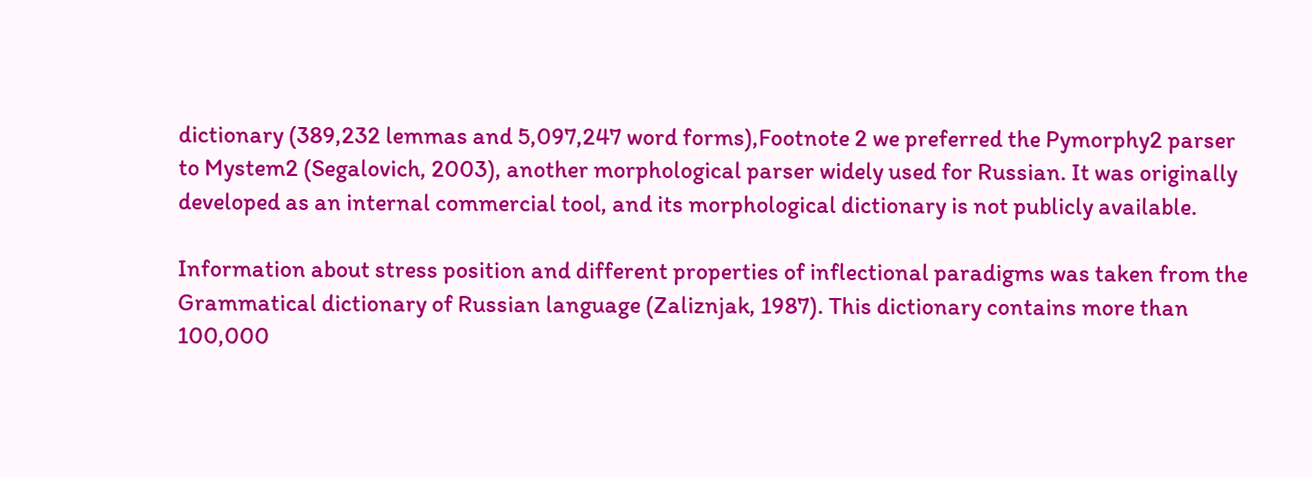dictionary (389,232 lemmas and 5,097,247 word forms),Footnote 2 we preferred the Pymorphy2 parser to Mystem2 (Segalovich, 2003), another morphological parser widely used for Russian. It was originally developed as an internal commercial tool, and its morphological dictionary is not publicly available.

Information about stress position and different properties of inflectional paradigms was taken from the Grammatical dictionary of Russian language (Zaliznjak, 1987). This dictionary contains more than 100,000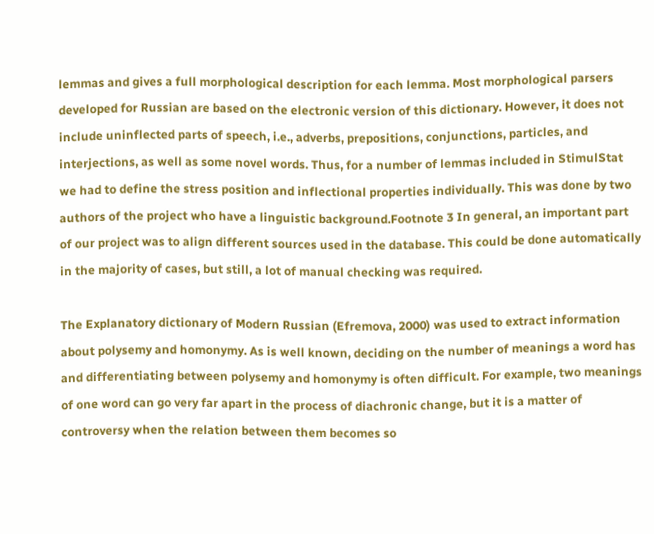lemmas and gives a full morphological description for each lemma. Most morphological parsers developed for Russian are based on the electronic version of this dictionary. However, it does not include uninflected parts of speech, i.e., adverbs, prepositions, conjunctions, particles, and interjections, as well as some novel words. Thus, for a number of lemmas included in StimulStat we had to define the stress position and inflectional properties individually. This was done by two authors of the project who have a linguistic background.Footnote 3 In general, an important part of our project was to align different sources used in the database. This could be done automatically in the majority of cases, but still, a lot of manual checking was required.

The Explanatory dictionary of Modern Russian (Efremova, 2000) was used to extract information about polysemy and homonymy. As is well known, deciding on the number of meanings a word has and differentiating between polysemy and homonymy is often difficult. For example, two meanings of one word can go very far apart in the process of diachronic change, but it is a matter of controversy when the relation between them becomes so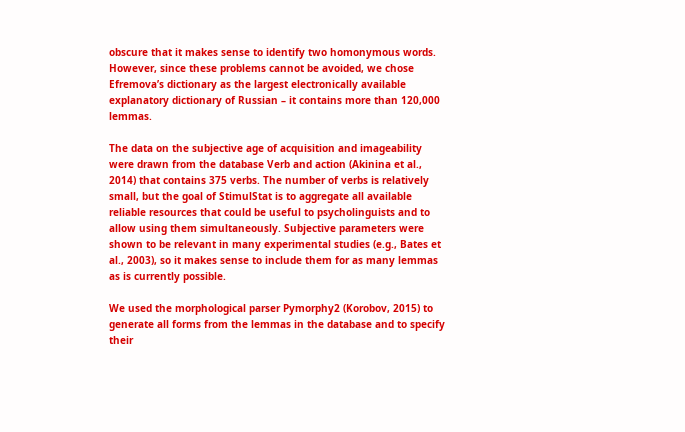obscure that it makes sense to identify two homonymous words. However, since these problems cannot be avoided, we chose Efremova’s dictionary as the largest electronically available explanatory dictionary of Russian – it contains more than 120,000 lemmas.

The data on the subjective age of acquisition and imageability were drawn from the database Verb and action (Akinina et al., 2014) that contains 375 verbs. The number of verbs is relatively small, but the goal of StimulStat is to aggregate all available reliable resources that could be useful to psycholinguists and to allow using them simultaneously. Subjective parameters were shown to be relevant in many experimental studies (e.g., Bates et al., 2003), so it makes sense to include them for as many lemmas as is currently possible.

We used the morphological parser Pymorphy2 (Korobov, 2015) to generate all forms from the lemmas in the database and to specify their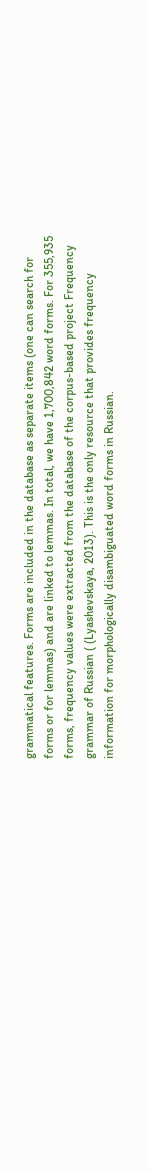grammatical features. Forms are included in the database as separate items (one can search for forms or for lemmas) and are linked to lemmas. In total, we have 1,700,842 word forms. For 355,935 forms, frequency values were extracted from the database of the corpus-based project Frequency grammar of Russian ( (Lyashevskaya, 2013). This is the only resource that provides frequency information for morphologically disambiguated word forms in Russian.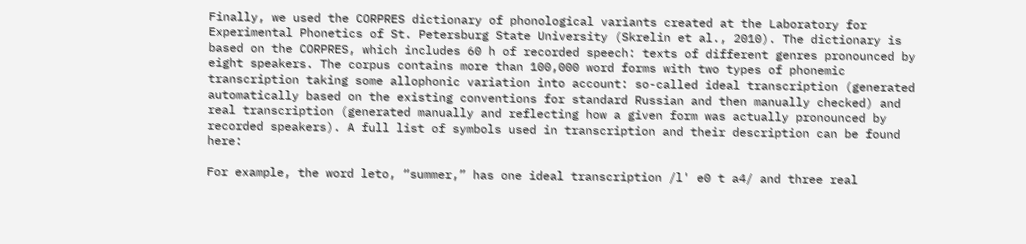Finally, we used the CORPRES dictionary of phonological variants created at the Laboratory for Experimental Phonetics of St. Petersburg State University (Skrelin et al., 2010). The dictionary is based on the CORPRES, which includes 60 h of recorded speech: texts of different genres pronounced by eight speakers. The corpus contains more than 100,000 word forms with two types of phonemic transcription taking some allophonic variation into account: so-called ideal transcription (generated automatically based on the existing conventions for standard Russian and then manually checked) and real transcription (generated manually and reflecting how a given form was actually pronounced by recorded speakers). A full list of symbols used in transcription and their description can be found here:

For example, the word leto, “summer,” has one ideal transcription /l' e0 t a4/ and three real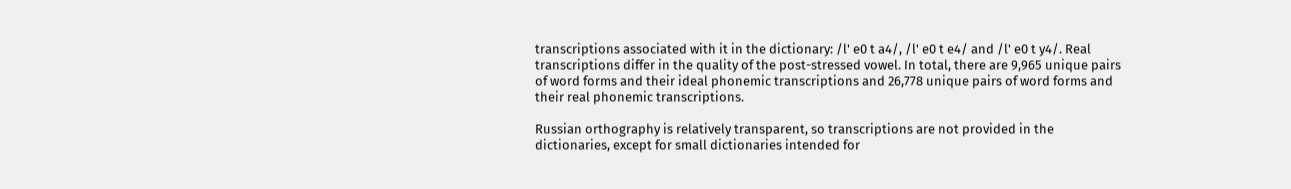transcriptions associated with it in the dictionary: /l' e0 t a4/, /l' e0 t e4/ and /l' e0 t y4/. Real transcriptions differ in the quality of the post-stressed vowel. In total, there are 9,965 unique pairs of word forms and their ideal phonemic transcriptions and 26,778 unique pairs of word forms and their real phonemic transcriptions.

Russian orthography is relatively transparent, so transcriptions are not provided in the dictionaries, except for small dictionaries intended for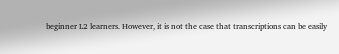beginner L2 learners. However, it is not the case that transcriptions can be easily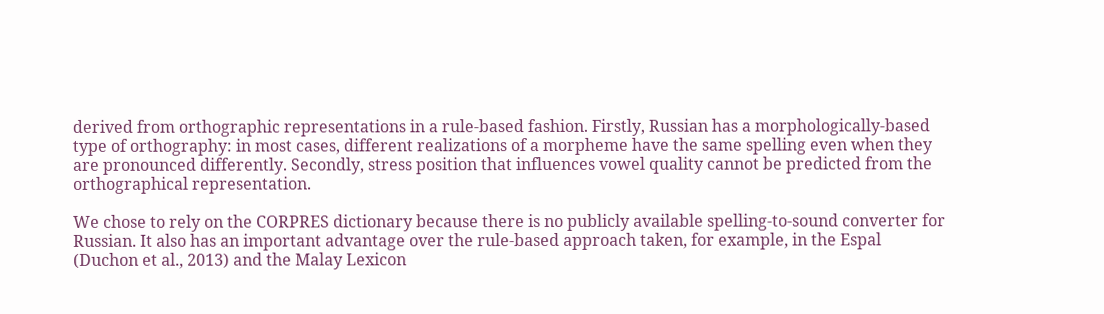derived from orthographic representations in a rule-based fashion. Firstly, Russian has a morphologically-based type of orthography: in most cases, different realizations of a morpheme have the same spelling even when they are pronounced differently. Secondly, stress position that influences vowel quality cannot be predicted from the orthographical representation.

We chose to rely on the CORPRES dictionary because there is no publicly available spelling-to-sound converter for Russian. It also has an important advantage over the rule-based approach taken, for example, in the Espal (Duchon et al., 2013) and the Malay Lexicon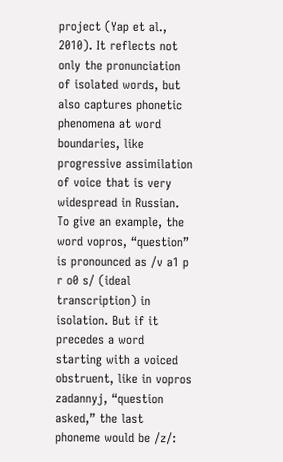project (Yap et al., 2010). It reflects not only the pronunciation of isolated words, but also captures phonetic phenomena at word boundaries, like progressive assimilation of voice that is very widespread in Russian. To give an example, the word vopros, “question” is pronounced as /v a1 p r o0 s/ (ideal transcription) in isolation. But if it precedes a word starting with a voiced obstruent, like in vopros zadannyj, “question asked,” the last phoneme would be /z/: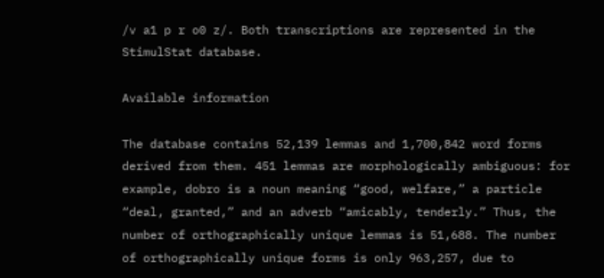/v a1 p r o0 z/. Both transcriptions are represented in the StimulStat database.

Available information

The database contains 52,139 lemmas and 1,700,842 word forms derived from them. 451 lemmas are morphologically ambiguous: for example, dobro is a noun meaning “good, welfare,” a particle “deal, granted,” and an adverb “amicably, tenderly.” Thus, the number of orthographically unique lemmas is 51,688. The number of orthographically unique forms is only 963,257, due to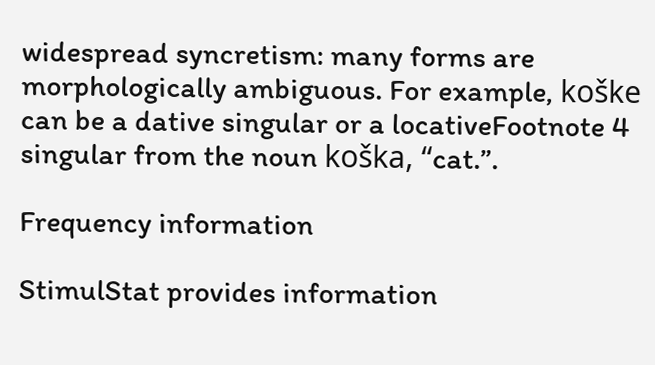widespread syncretism: many forms are morphologically ambiguous. For example, koške can be a dative singular or a locativeFootnote 4 singular from the noun koška, “cat.”.

Frequency information

StimulStat provides information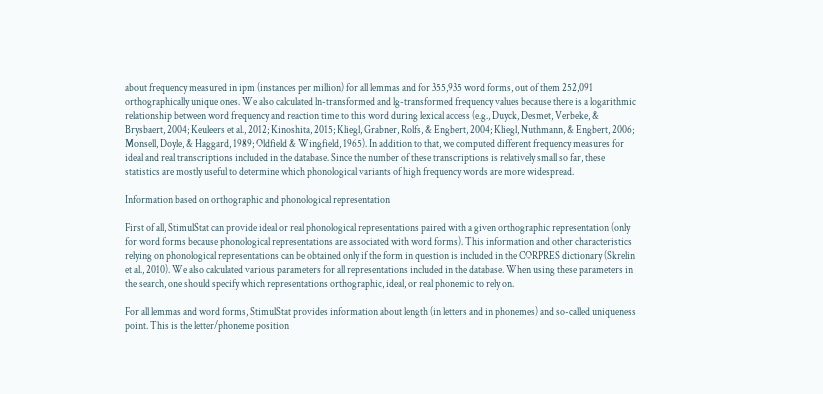about frequency measured in ipm (instances per million) for all lemmas and for 355,935 word forms, out of them 252,091 orthographically unique ones. We also calculated ln-transformed and lg-transformed frequency values because there is a logarithmic relationship between word frequency and reaction time to this word during lexical access (e.g., Duyck, Desmet, Verbeke, & Brysbaert, 2004; Keuleers et al., 2012; Kinoshita, 2015; Kliegl, Grabner, Rolfs, & Engbert, 2004; Kliegl, Nuthmann, & Engbert, 2006; Monsell, Doyle, & Haggard, 1989; Oldfield & Wingfield, 1965). In addition to that, we computed different frequency measures for ideal and real transcriptions included in the database. Since the number of these transcriptions is relatively small so far, these statistics are mostly useful to determine which phonological variants of high frequency words are more widespread.

Information based on orthographic and phonological representation

First of all, StimulStat can provide ideal or real phonological representations paired with a given orthographic representation (only for word forms because phonological representations are associated with word forms). This information and other characteristics relying on phonological representations can be obtained only if the form in question is included in the CORPRES dictionary (Skrelin et al., 2010). We also calculated various parameters for all representations included in the database. When using these parameters in the search, one should specify which representations orthographic, ideal, or real phonemic to rely on.

For all lemmas and word forms, StimulStat provides information about length (in letters and in phonemes) and so-called uniqueness point. This is the letter/phoneme position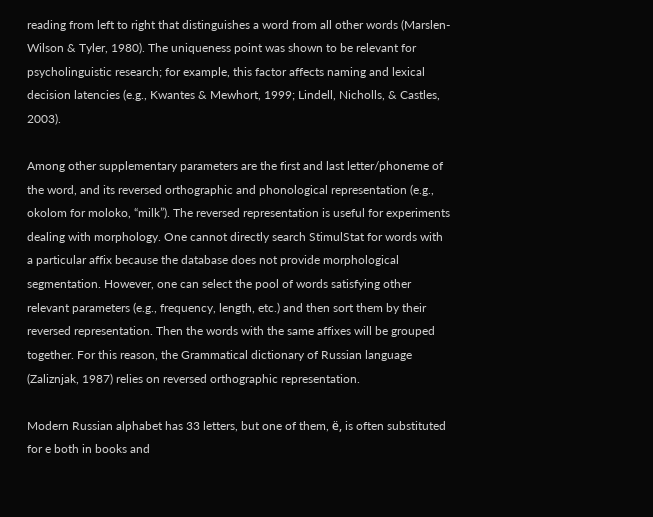reading from left to right that distinguishes a word from all other words (Marslen-Wilson & Tyler, 1980). The uniqueness point was shown to be relevant for psycholinguistic research; for example, this factor affects naming and lexical decision latencies (e.g., Kwantes & Mewhort, 1999; Lindell, Nicholls, & Castles, 2003).

Among other supplementary parameters are the first and last letter/phoneme of the word, and its reversed orthographic and phonological representation (e.g., okolom for moloko, “milk”). The reversed representation is useful for experiments dealing with morphology. One cannot directly search StimulStat for words with a particular affix because the database does not provide morphological segmentation. However, one can select the pool of words satisfying other relevant parameters (e.g., frequency, length, etc.) and then sort them by their reversed representation. Then the words with the same affixes will be grouped together. For this reason, the Grammatical dictionary of Russian language (Zaliznjak, 1987) relies on reversed orthographic representation.

Modern Russian alphabet has 33 letters, but one of them, ё, is often substituted for e both in books and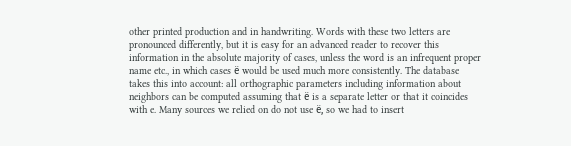other printed production and in handwriting. Words with these two letters are pronounced differently, but it is easy for an advanced reader to recover this information in the absolute majority of cases, unless the word is an infrequent proper name etc., in which cases ё would be used much more consistently. The database takes this into account: all orthographic parameters including information about neighbors can be computed assuming that ё is a separate letter or that it coincides with e. Many sources we relied on do not use ё, so we had to insert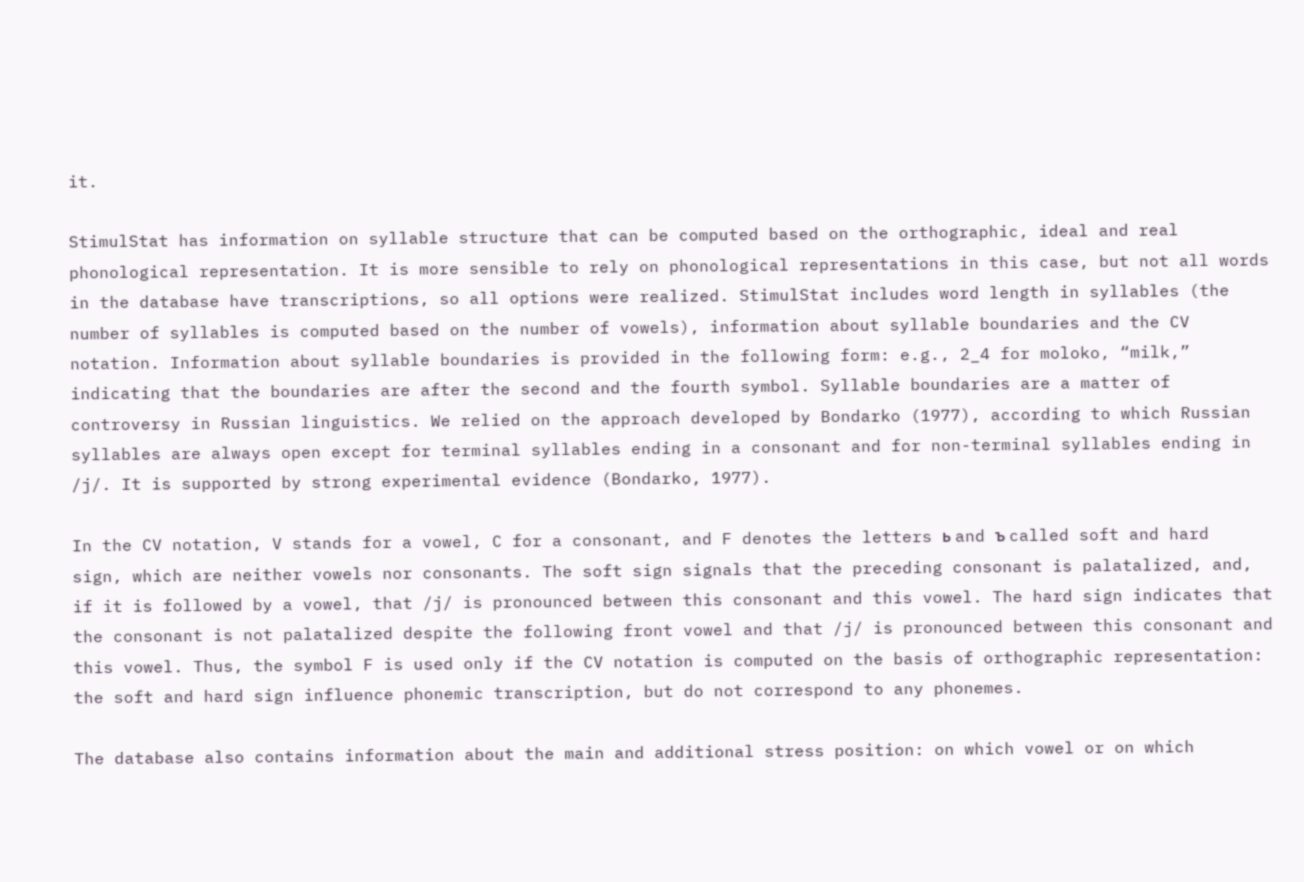it.

StimulStat has information on syllable structure that can be computed based on the orthographic, ideal and real phonological representation. It is more sensible to rely on phonological representations in this case, but not all words in the database have transcriptions, so all options were realized. StimulStat includes word length in syllables (the number of syllables is computed based on the number of vowels), information about syllable boundaries and the CV notation. Information about syllable boundaries is provided in the following form: e.g., 2_4 for moloko, “milk,” indicating that the boundaries are after the second and the fourth symbol. Syllable boundaries are a matter of controversy in Russian linguistics. We relied on the approach developed by Bondarko (1977), according to which Russian syllables are always open except for terminal syllables ending in a consonant and for non-terminal syllables ending in /j/. It is supported by strong experimental evidence (Bondarko, 1977).

In the CV notation, V stands for a vowel, C for a consonant, and F denotes the letters ь and ъ called soft and hard sign, which are neither vowels nor consonants. The soft sign signals that the preceding consonant is palatalized, and, if it is followed by a vowel, that /j/ is pronounced between this consonant and this vowel. The hard sign indicates that the consonant is not palatalized despite the following front vowel and that /j/ is pronounced between this consonant and this vowel. Thus, the symbol F is used only if the CV notation is computed on the basis of orthographic representation: the soft and hard sign influence phonemic transcription, but do not correspond to any phonemes.

The database also contains information about the main and additional stress position: on which vowel or on which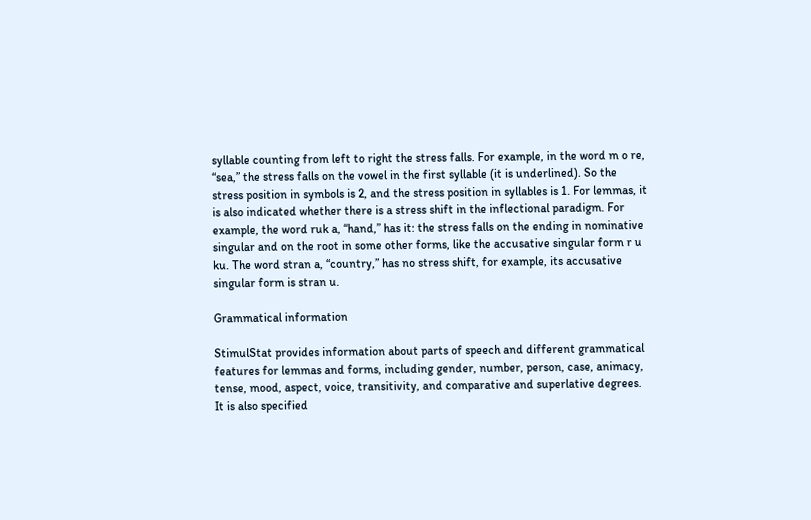syllable counting from left to right the stress falls. For example, in the word m o re, “sea,” the stress falls on the vowel in the first syllable (it is underlined). So the stress position in symbols is 2, and the stress position in syllables is 1. For lemmas, it is also indicated whether there is a stress shift in the inflectional paradigm. For example, the word ruk a, “hand,” has it: the stress falls on the ending in nominative singular and on the root in some other forms, like the accusative singular form r u ku. The word stran a, “country,” has no stress shift, for example, its accusative singular form is stran u.

Grammatical information

StimulStat provides information about parts of speech and different grammatical features for lemmas and forms, including gender, number, person, case, animacy, tense, mood, aspect, voice, transitivity, and comparative and superlative degrees. It is also specified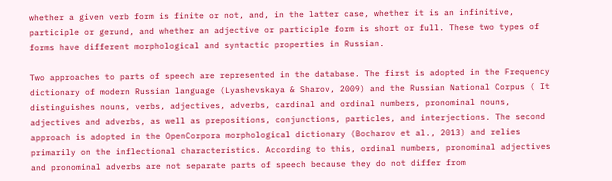whether a given verb form is finite or not, and, in the latter case, whether it is an infinitive, participle or gerund, and whether an adjective or participle form is short or full. These two types of forms have different morphological and syntactic properties in Russian.

Two approaches to parts of speech are represented in the database. The first is adopted in the Frequency dictionary of modern Russian language (Lyashevskaya & Sharov, 2009) and the Russian National Corpus ( It distinguishes nouns, verbs, adjectives, adverbs, cardinal and ordinal numbers, pronominal nouns, adjectives and adverbs, as well as prepositions, conjunctions, particles, and interjections. The second approach is adopted in the OpenCorpora morphological dictionary (Bocharov et al., 2013) and relies primarily on the inflectional characteristics. According to this, ordinal numbers, pronominal adjectives and pronominal adverbs are not separate parts of speech because they do not differ from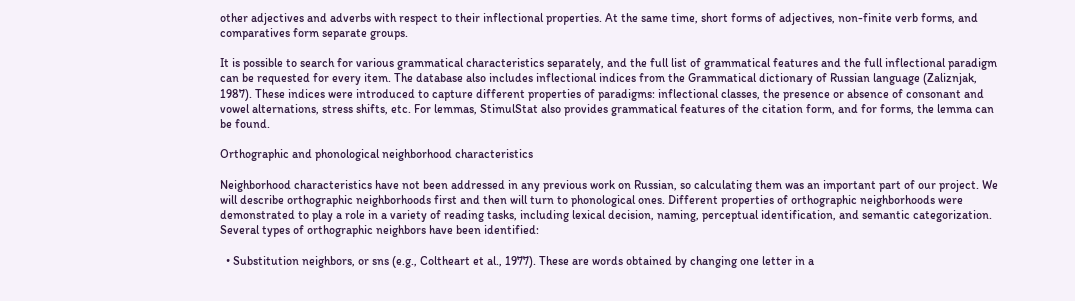other adjectives and adverbs with respect to their inflectional properties. At the same time, short forms of adjectives, non-finite verb forms, and comparatives form separate groups.

It is possible to search for various grammatical characteristics separately, and the full list of grammatical features and the full inflectional paradigm can be requested for every item. The database also includes inflectional indices from the Grammatical dictionary of Russian language (Zaliznjak, 1987). These indices were introduced to capture different properties of paradigms: inflectional classes, the presence or absence of consonant and vowel alternations, stress shifts, etc. For lemmas, StimulStat also provides grammatical features of the citation form, and for forms, the lemma can be found.

Orthographic and phonological neighborhood characteristics

Neighborhood characteristics have not been addressed in any previous work on Russian, so calculating them was an important part of our project. We will describe orthographic neighborhoods first and then will turn to phonological ones. Different properties of orthographic neighborhoods were demonstrated to play a role in a variety of reading tasks, including lexical decision, naming, perceptual identification, and semantic categorization. Several types of orthographic neighbors have been identified:

  • Substitution neighbors, or sns (e.g., Coltheart et al., 1977). These are words obtained by changing one letter in a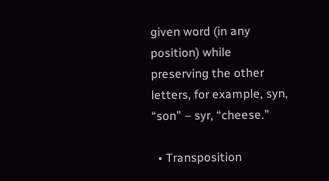given word (in any position) while preserving the other letters, for example, syn, “son” – syr, “cheese.”

  • Transposition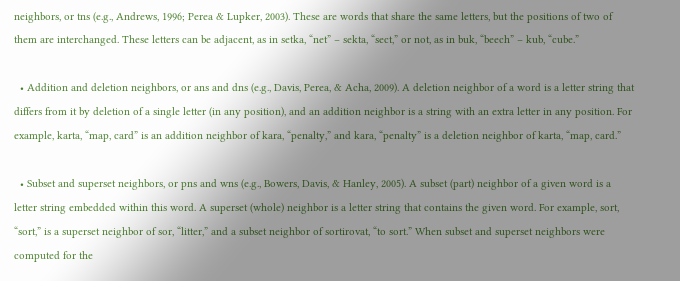neighbors, or tns (e.g., Andrews, 1996; Perea & Lupker, 2003). These are words that share the same letters, but the positions of two of them are interchanged. These letters can be adjacent, as in setka, “net” – sekta, “sect,” or not, as in buk, “beech” – kub, “cube.”

  • Addition and deletion neighbors, or ans and dns (e.g., Davis, Perea, & Acha, 2009). A deletion neighbor of a word is a letter string that differs from it by deletion of a single letter (in any position), and an addition neighbor is a string with an extra letter in any position. For example, karta, “map, card” is an addition neighbor of kara, “penalty,” and kara, “penalty” is a deletion neighbor of karta, “map, card.”

  • Subset and superset neighbors, or pns and wns (e.g., Bowers, Davis, & Hanley, 2005). A subset (part) neighbor of a given word is a letter string embedded within this word. A superset (whole) neighbor is a letter string that contains the given word. For example, sort, “sort,” is a superset neighbor of sor, “litter,” and a subset neighbor of sortirovat, “to sort.” When subset and superset neighbors were computed for the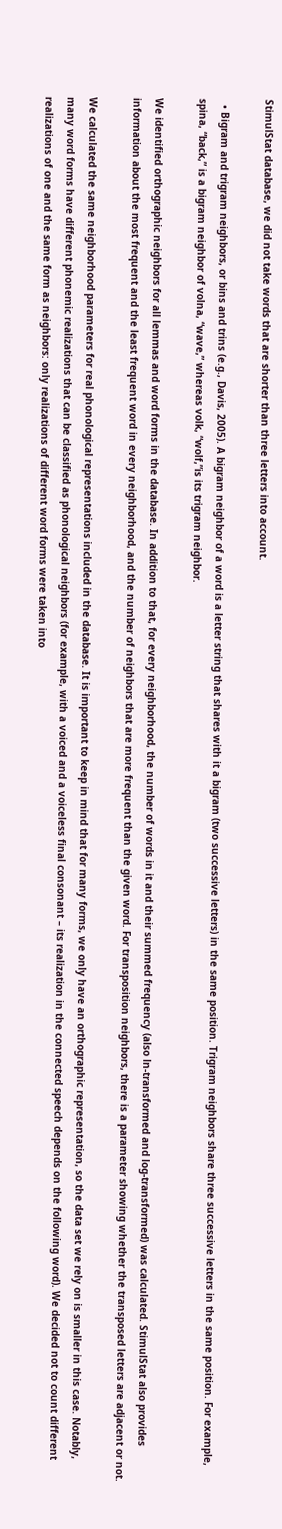StimulStat database, we did not take words that are shorter than three letters into account.

  • Bigram and trigram neighbors, or bins and trins (e.g., Davis, 2005). A bigram neighbor of a word is a letter string that shares with it a bigram (two successive letters) in the same position. Trigram neighbors share three successive letters in the same position. For example, spina, “back,” is a bigram neighbor of volna, “wave,” whereas volk, “wolf,”is its trigram neighbor.

We identified orthographic neighbors for all lemmas and word forms in the database. In addition to that, for every neighborhood, the number of words in it and their summed frequency (also ln-transformed and log-transformed) was calculated. StimulStat also provides information about the most frequent and the least frequent word in every neighborhood, and the number of neighbors that are more frequent than the given word. For transposition neighbors, there is a parameter showing whether the transposed letters are adjacent or not.

We calculated the same neighborhood parameters for real phonological representations included in the database. It is important to keep in mind that for many forms, we only have an orthographic representation, so the data set we rely on is smaller in this case. Notably, many word forms have different phonemic realizations that can be classified as phonological neighbors (for example, with a voiced and a voiceless final consonant – its realization in the connected speech depends on the following word). We decided not to count different realizations of one and the same form as neighbors: only realizations of different word forms were taken into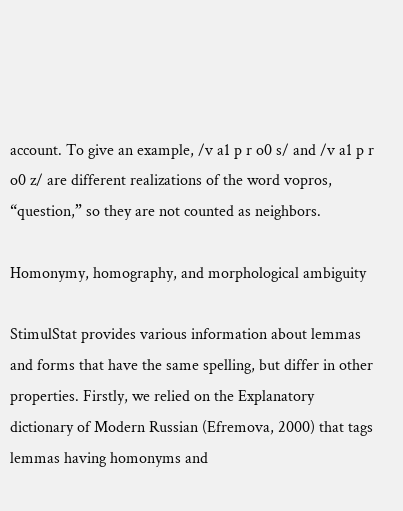account. To give an example, /v a1 p r o0 s/ and /v a1 p r o0 z/ are different realizations of the word vopros, “question,” so they are not counted as neighbors.

Homonymy, homography, and morphological ambiguity

StimulStat provides various information about lemmas and forms that have the same spelling, but differ in other properties. Firstly, we relied on the Explanatory dictionary of Modern Russian (Efremova, 2000) that tags lemmas having homonyms and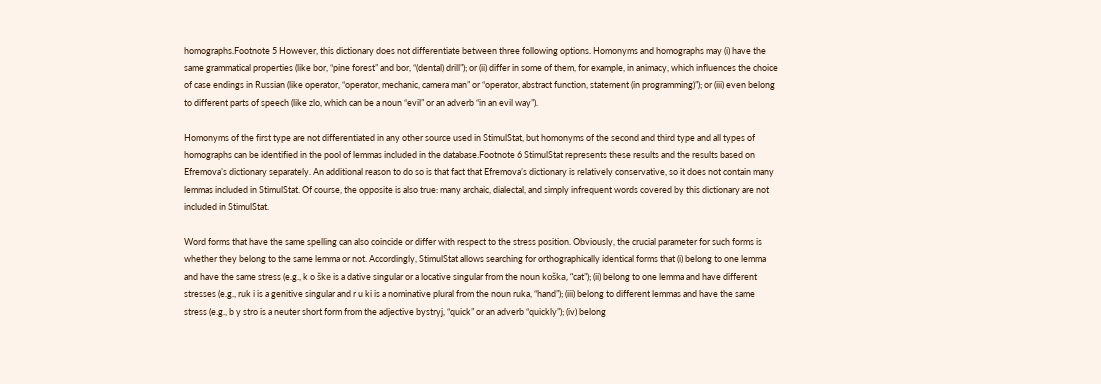homographs.Footnote 5 However, this dictionary does not differentiate between three following options. Homonyms and homographs may (i) have the same grammatical properties (like bor, “pine forest” and bor, “(dental) drill”); or (ii) differ in some of them, for example, in animacy, which influences the choice of case endings in Russian (like operator, “operator, mechanic, camera man” or “operator, abstract function, statement (in programming)”); or (iii) even belong to different parts of speech (like zlo, which can be a noun “evil” or an adverb “in an evil way”).

Homonyms of the first type are not differentiated in any other source used in StimulStat, but homonyms of the second and third type and all types of homographs can be identified in the pool of lemmas included in the database.Footnote 6 StimulStat represents these results and the results based on Efremova’s dictionary separately. An additional reason to do so is that fact that Efremova’s dictionary is relatively conservative, so it does not contain many lemmas included in StimulStat. Of course, the opposite is also true: many archaic, dialectal, and simply infrequent words covered by this dictionary are not included in StimulStat.

Word forms that have the same spelling can also coincide or differ with respect to the stress position. Obviously, the crucial parameter for such forms is whether they belong to the same lemma or not. Accordingly, StimulStat allows searching for orthographically identical forms that (i) belong to one lemma and have the same stress (e.g., k o ške is a dative singular or a locative singular from the noun koška, “cat”); (ii) belong to one lemma and have different stresses (e.g., ruk i is a genitive singular and r u ki is a nominative plural from the noun ruka, “hand”); (iii) belong to different lemmas and have the same stress (e.g., b y stro is a neuter short form from the adjective bystryj, “quick” or an adverb “quickly”); (iv) belong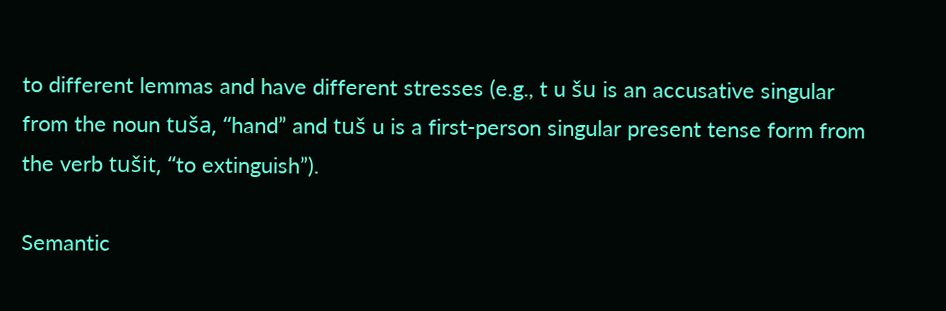to different lemmas and have different stresses (e.g., t u šu is an accusative singular from the noun tuša, “hand” and tuš u is a first-person singular present tense form from the verb tušit, “to extinguish”).

Semantic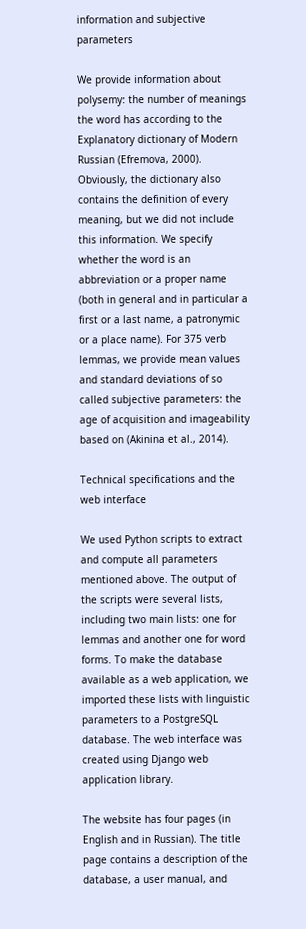information and subjective parameters

We provide information about polysemy: the number of meanings the word has according to the Explanatory dictionary of Modern Russian (Efremova, 2000). Obviously, the dictionary also contains the definition of every meaning, but we did not include this information. We specify whether the word is an abbreviation or a proper name (both in general and in particular a first or a last name, a patronymic or a place name). For 375 verb lemmas, we provide mean values and standard deviations of so called subjective parameters: the age of acquisition and imageability based on (Akinina et al., 2014).

Technical specifications and the web interface

We used Python scripts to extract and compute all parameters mentioned above. The output of the scripts were several lists, including two main lists: one for lemmas and another one for word forms. To make the database available as a web application, we imported these lists with linguistic parameters to a PostgreSQL database. The web interface was created using Django web application library.

The website has four pages (in English and in Russian). The title page contains a description of the database, a user manual, and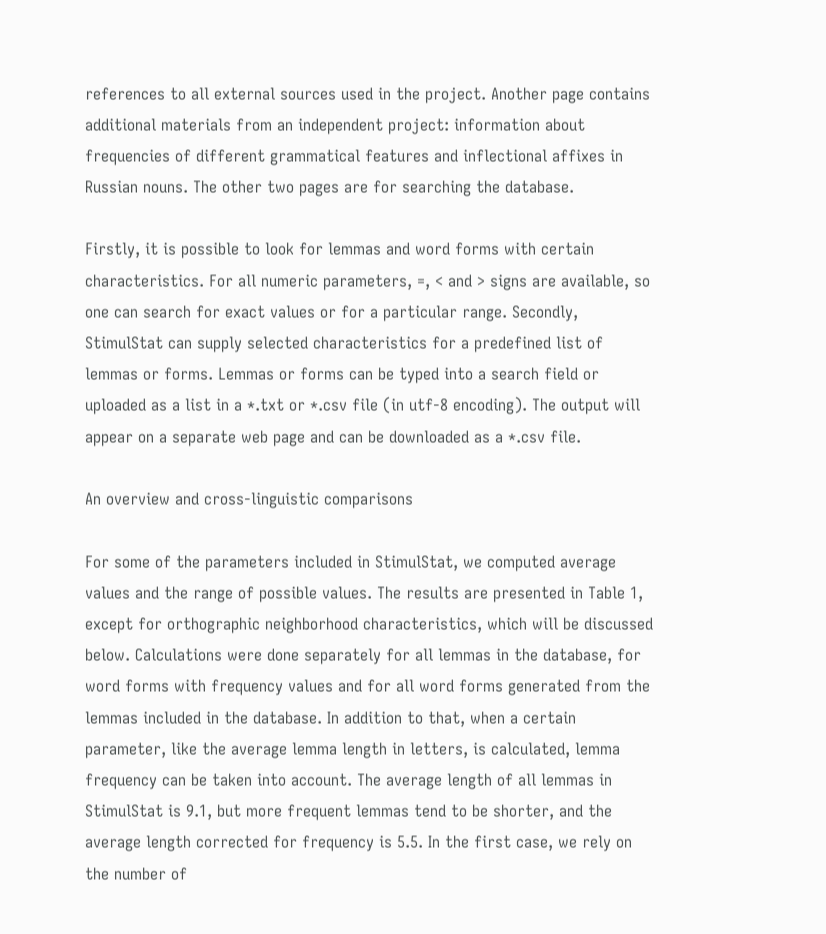references to all external sources used in the project. Another page contains additional materials from an independent project: information about frequencies of different grammatical features and inflectional affixes in Russian nouns. The other two pages are for searching the database.

Firstly, it is possible to look for lemmas and word forms with certain characteristics. For all numeric parameters, =, < and > signs are available, so one can search for exact values or for a particular range. Secondly, StimulStat can supply selected characteristics for a predefined list of lemmas or forms. Lemmas or forms can be typed into a search field or uploaded as a list in a *.txt or *.csv file (in utf-8 encoding). The output will appear on a separate web page and can be downloaded as a *.csv file.

An overview and cross-linguistic comparisons

For some of the parameters included in StimulStat, we computed average values and the range of possible values. The results are presented in Table 1, except for orthographic neighborhood characteristics, which will be discussed below. Calculations were done separately for all lemmas in the database, for word forms with frequency values and for all word forms generated from the lemmas included in the database. In addition to that, when a certain parameter, like the average lemma length in letters, is calculated, lemma frequency can be taken into account. The average length of all lemmas in StimulStat is 9.1, but more frequent lemmas tend to be shorter, and the average length corrected for frequency is 5.5. In the first case, we rely on the number of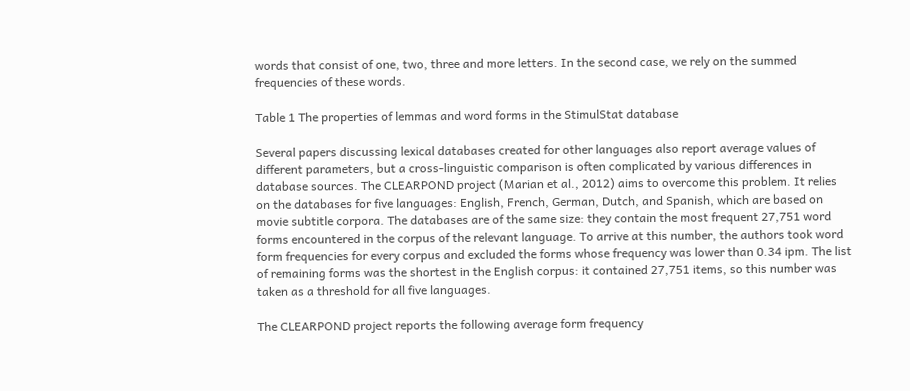words that consist of one, two, three and more letters. In the second case, we rely on the summed frequencies of these words.

Table 1 The properties of lemmas and word forms in the StimulStat database

Several papers discussing lexical databases created for other languages also report average values of different parameters, but a cross-linguistic comparison is often complicated by various differences in database sources. The CLEARPOND project (Marian et al., 2012) aims to overcome this problem. It relies on the databases for five languages: English, French, German, Dutch, and Spanish, which are based on movie subtitle corpora. The databases are of the same size: they contain the most frequent 27,751 word forms encountered in the corpus of the relevant language. To arrive at this number, the authors took word form frequencies for every corpus and excluded the forms whose frequency was lower than 0.34 ipm. The list of remaining forms was the shortest in the English corpus: it contained 27,751 items, so this number was taken as a threshold for all five languages.

The CLEARPOND project reports the following average form frequency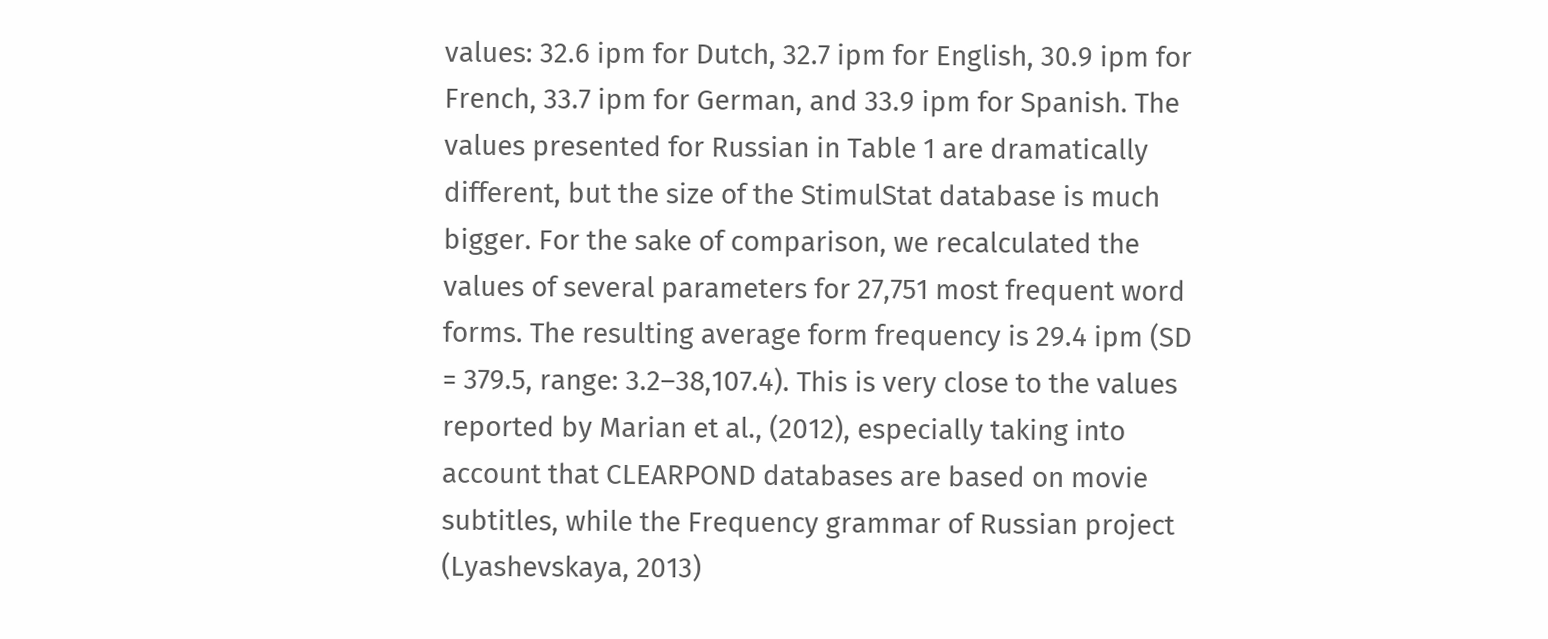values: 32.6 ipm for Dutch, 32.7 ipm for English, 30.9 ipm for French, 33.7 ipm for German, and 33.9 ipm for Spanish. The values presented for Russian in Table 1 are dramatically different, but the size of the StimulStat database is much bigger. For the sake of comparison, we recalculated the values of several parameters for 27,751 most frequent word forms. The resulting average form frequency is 29.4 ipm (SD = 379.5, range: 3.2–38,107.4). This is very close to the values reported by Marian et al., (2012), especially taking into account that CLEARPOND databases are based on movie subtitles, while the Frequency grammar of Russian project (Lyashevskaya, 2013)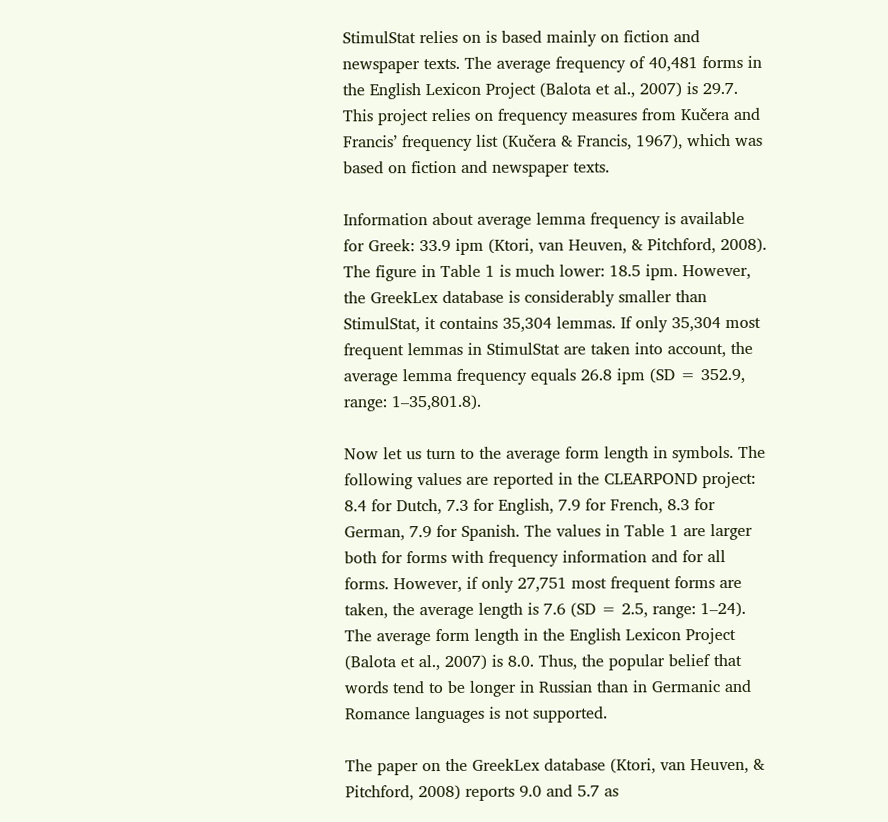StimulStat relies on is based mainly on fiction and newspaper texts. The average frequency of 40,481 forms in the English Lexicon Project (Balota et al., 2007) is 29.7. This project relies on frequency measures from Kučera and Francis’ frequency list (Kučera & Francis, 1967), which was based on fiction and newspaper texts.

Information about average lemma frequency is available for Greek: 33.9 ipm (Ktori, van Heuven, & Pitchford, 2008). The figure in Table 1 is much lower: 18.5 ipm. However, the GreekLex database is considerably smaller than StimulStat, it contains 35,304 lemmas. If only 35,304 most frequent lemmas in StimulStat are taken into account, the average lemma frequency equals 26.8 ipm (SD = 352.9, range: 1–35,801.8).

Now let us turn to the average form length in symbols. The following values are reported in the CLEARPOND project: 8.4 for Dutch, 7.3 for English, 7.9 for French, 8.3 for German, 7.9 for Spanish. The values in Table 1 are larger both for forms with frequency information and for all forms. However, if only 27,751 most frequent forms are taken, the average length is 7.6 (SD = 2.5, range: 1–24). The average form length in the English Lexicon Project (Balota et al., 2007) is 8.0. Thus, the popular belief that words tend to be longer in Russian than in Germanic and Romance languages is not supported.

The paper on the GreekLex database (Ktori, van Heuven, & Pitchford, 2008) reports 9.0 and 5.7 as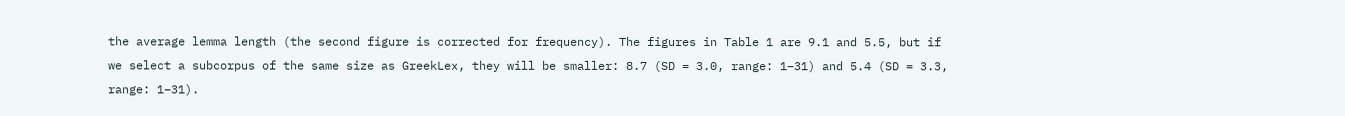the average lemma length (the second figure is corrected for frequency). The figures in Table 1 are 9.1 and 5.5, but if we select a subcorpus of the same size as GreekLex, they will be smaller: 8.7 (SD = 3.0, range: 1–31) and 5.4 (SD = 3.3, range: 1–31).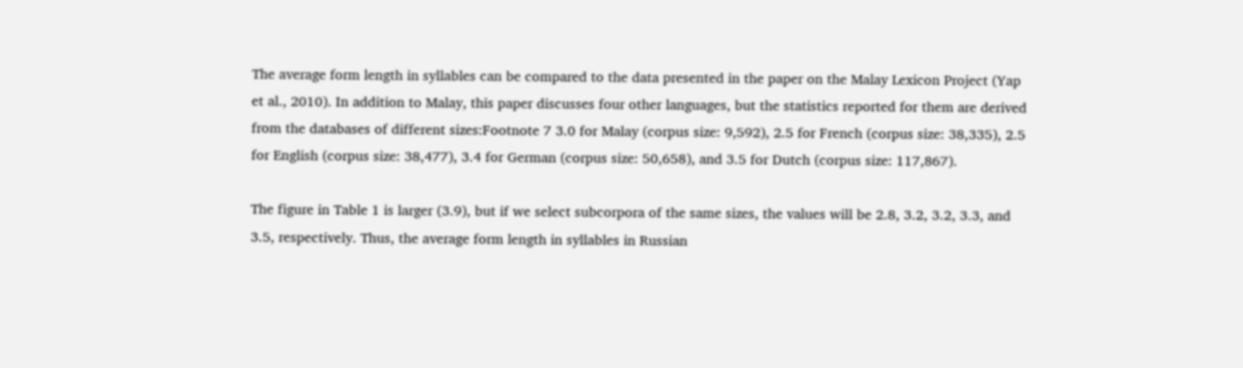The average form length in syllables can be compared to the data presented in the paper on the Malay Lexicon Project (Yap et al., 2010). In addition to Malay, this paper discusses four other languages, but the statistics reported for them are derived from the databases of different sizes:Footnote 7 3.0 for Malay (corpus size: 9,592), 2.5 for French (corpus size: 38,335), 2.5 for English (corpus size: 38,477), 3.4 for German (corpus size: 50,658), and 3.5 for Dutch (corpus size: 117,867).

The figure in Table 1 is larger (3.9), but if we select subcorpora of the same sizes, the values will be 2.8, 3.2, 3.2, 3.3, and 3.5, respectively. Thus, the average form length in syllables in Russian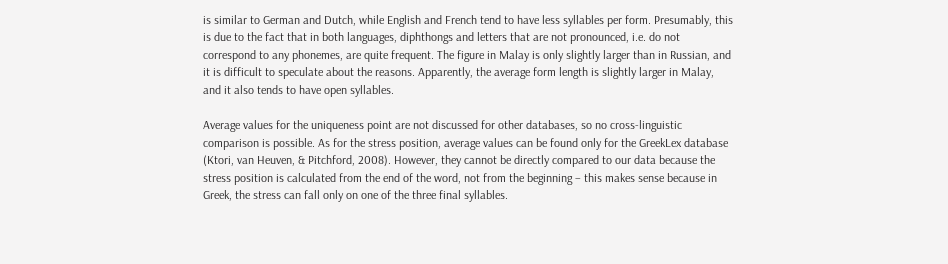is similar to German and Dutch, while English and French tend to have less syllables per form. Presumably, this is due to the fact that in both languages, diphthongs and letters that are not pronounced, i.e. do not correspond to any phonemes, are quite frequent. The figure in Malay is only slightly larger than in Russian, and it is difficult to speculate about the reasons. Apparently, the average form length is slightly larger in Malay, and it also tends to have open syllables.

Average values for the uniqueness point are not discussed for other databases, so no cross-linguistic comparison is possible. As for the stress position, average values can be found only for the GreekLex database (Ktori, van Heuven, & Pitchford, 2008). However, they cannot be directly compared to our data because the stress position is calculated from the end of the word, not from the beginning – this makes sense because in Greek, the stress can fall only on one of the three final syllables.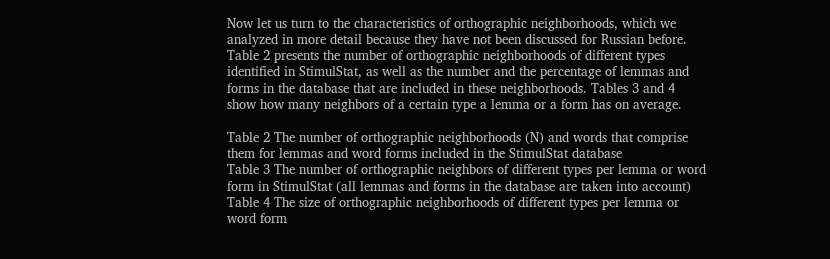Now let us turn to the characteristics of orthographic neighborhoods, which we analyzed in more detail because they have not been discussed for Russian before. Table 2 presents the number of orthographic neighborhoods of different types identified in StimulStat, as well as the number and the percentage of lemmas and forms in the database that are included in these neighborhoods. Tables 3 and 4 show how many neighbors of a certain type a lemma or a form has on average.

Table 2 The number of orthographic neighborhoods (N) and words that comprise them for lemmas and word forms included in the StimulStat database
Table 3 The number of orthographic neighbors of different types per lemma or word form in StimulStat (all lemmas and forms in the database are taken into account)
Table 4 The size of orthographic neighborhoods of different types per lemma or word form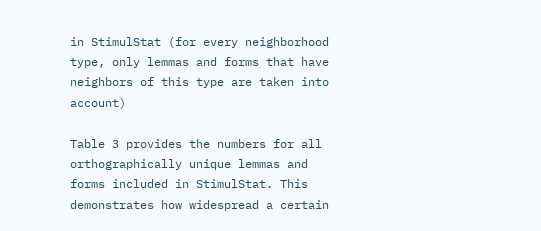in StimulStat (for every neighborhood type, only lemmas and forms that have neighbors of this type are taken into account)

Table 3 provides the numbers for all orthographically unique lemmas and forms included in StimulStat. This demonstrates how widespread a certain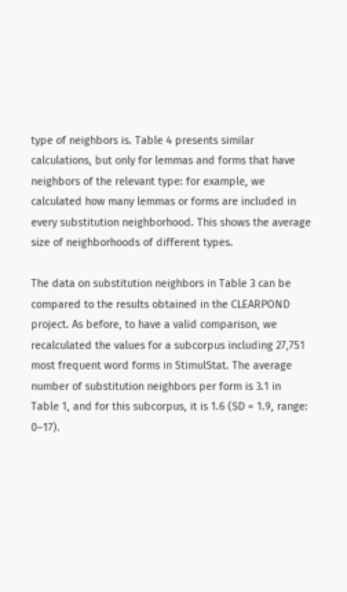type of neighbors is. Table 4 presents similar calculations, but only for lemmas and forms that have neighbors of the relevant type: for example, we calculated how many lemmas or forms are included in every substitution neighborhood. This shows the average size of neighborhoods of different types.

The data on substitution neighbors in Table 3 can be compared to the results obtained in the CLEARPOND project. As before, to have a valid comparison, we recalculated the values for a subcorpus including 27,751 most frequent word forms in StimulStat. The average number of substitution neighbors per form is 3.1 in Table 1, and for this subcorpus, it is 1.6 (SD = 1.9, range: 0–17).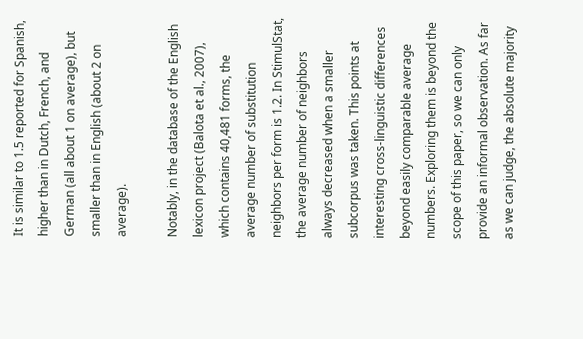It is similar to 1.5 reported for Spanish, higher than in Dutch, French, and German (all about 1 on average), but smaller than in English (about 2 on average).

Notably, in the database of the English lexicon project (Balota et al., 2007), which contains 40,481 forms, the average number of substitution neighbors per form is 1.2. In StimulStat, the average number of neighbors always decreased when a smaller subcorpus was taken. This points at interesting cross-linguistic differences beyond easily comparable average numbers. Exploring them is beyond the scope of this paper, so we can only provide an informal observation. As far as we can judge, the absolute majority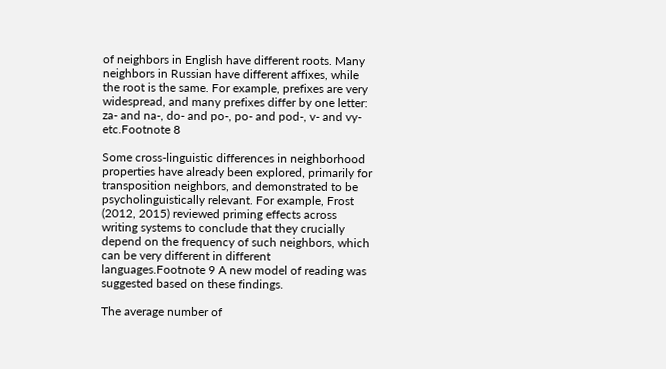of neighbors in English have different roots. Many neighbors in Russian have different affixes, while the root is the same. For example, prefixes are very widespread, and many prefixes differ by one letter: za- and na-, do- and po-, po- and pod-, v- and vy- etc.Footnote 8

Some cross-linguistic differences in neighborhood properties have already been explored, primarily for transposition neighbors, and demonstrated to be psycholinguistically relevant. For example, Frost (2012, 2015) reviewed priming effects across writing systems to conclude that they crucially depend on the frequency of such neighbors, which can be very different in different languages.Footnote 9 A new model of reading was suggested based on these findings.

The average number of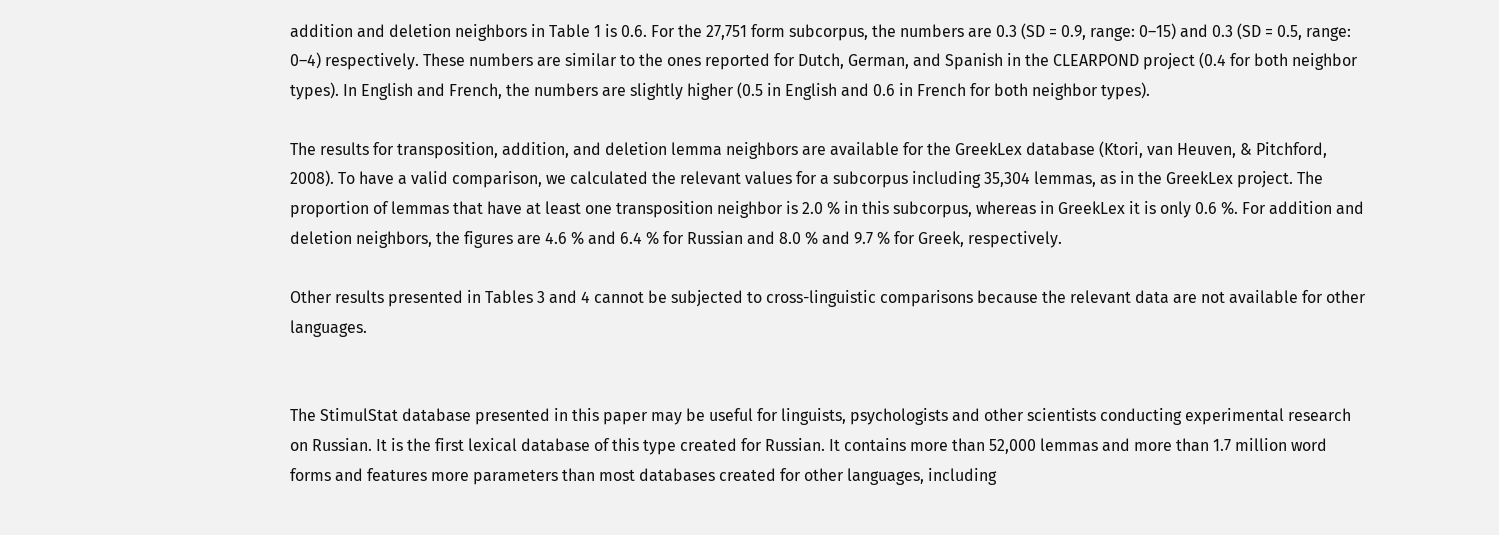addition and deletion neighbors in Table 1 is 0.6. For the 27,751 form subcorpus, the numbers are 0.3 (SD = 0.9, range: 0–15) and 0.3 (SD = 0.5, range: 0–4) respectively. These numbers are similar to the ones reported for Dutch, German, and Spanish in the CLEARPOND project (0.4 for both neighbor types). In English and French, the numbers are slightly higher (0.5 in English and 0.6 in French for both neighbor types).

The results for transposition, addition, and deletion lemma neighbors are available for the GreekLex database (Ktori, van Heuven, & Pitchford, 2008). To have a valid comparison, we calculated the relevant values for a subcorpus including 35,304 lemmas, as in the GreekLex project. The proportion of lemmas that have at least one transposition neighbor is 2.0 % in this subcorpus, whereas in GreekLex it is only 0.6 %. For addition and deletion neighbors, the figures are 4.6 % and 6.4 % for Russian and 8.0 % and 9.7 % for Greek, respectively.

Other results presented in Tables 3 and 4 cannot be subjected to cross-linguistic comparisons because the relevant data are not available for other languages.


The StimulStat database presented in this paper may be useful for linguists, psychologists and other scientists conducting experimental research on Russian. It is the first lexical database of this type created for Russian. It contains more than 52,000 lemmas and more than 1.7 million word forms and features more parameters than most databases created for other languages, including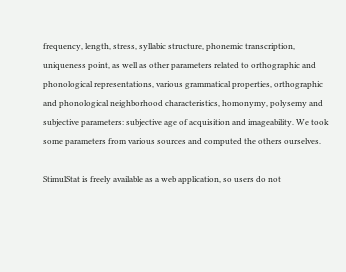frequency, length, stress, syllabic structure, phonemic transcription, uniqueness point, as well as other parameters related to orthographic and phonological representations, various grammatical properties, orthographic and phonological neighborhood characteristics, homonymy, polysemy and subjective parameters: subjective age of acquisition and imageability. We took some parameters from various sources and computed the others ourselves.

StimulStat is freely available as a web application, so users do not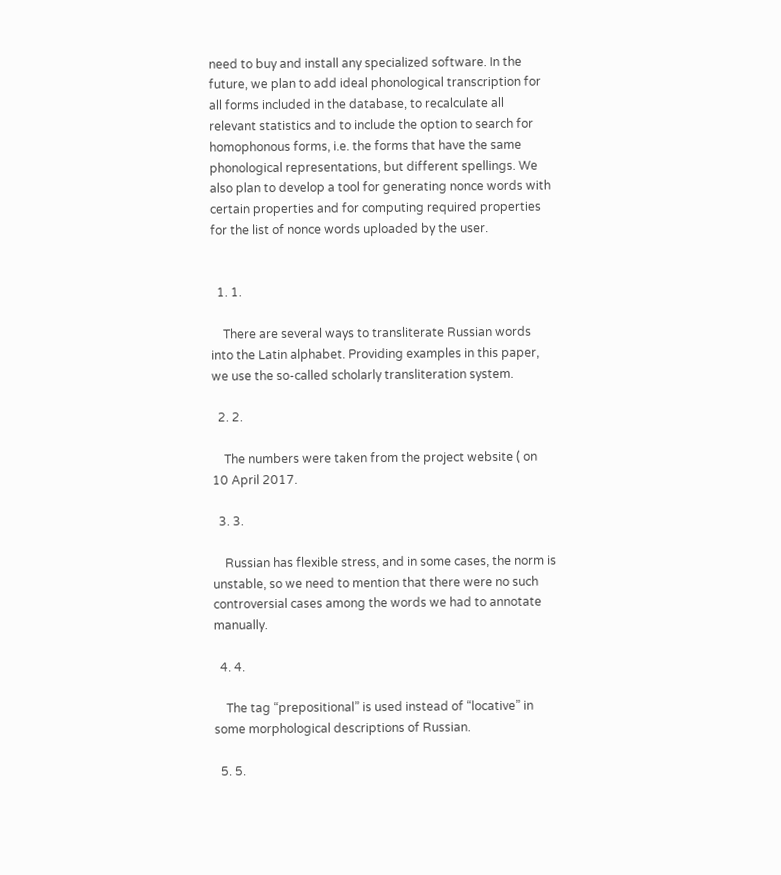need to buy and install any specialized software. In the future, we plan to add ideal phonological transcription for all forms included in the database, to recalculate all relevant statistics and to include the option to search for homophonous forms, i.e. the forms that have the same phonological representations, but different spellings. We also plan to develop a tool for generating nonce words with certain properties and for computing required properties for the list of nonce words uploaded by the user.


  1. 1.

    There are several ways to transliterate Russian words into the Latin alphabet. Providing examples in this paper, we use the so-called scholarly transliteration system.

  2. 2.

    The numbers were taken from the project website ( on 10 April 2017.

  3. 3.

    Russian has flexible stress, and in some cases, the norm is unstable, so we need to mention that there were no such controversial cases among the words we had to annotate manually.

  4. 4.

    The tag “prepositional” is used instead of “locative” in some morphological descriptions of Russian.

  5. 5.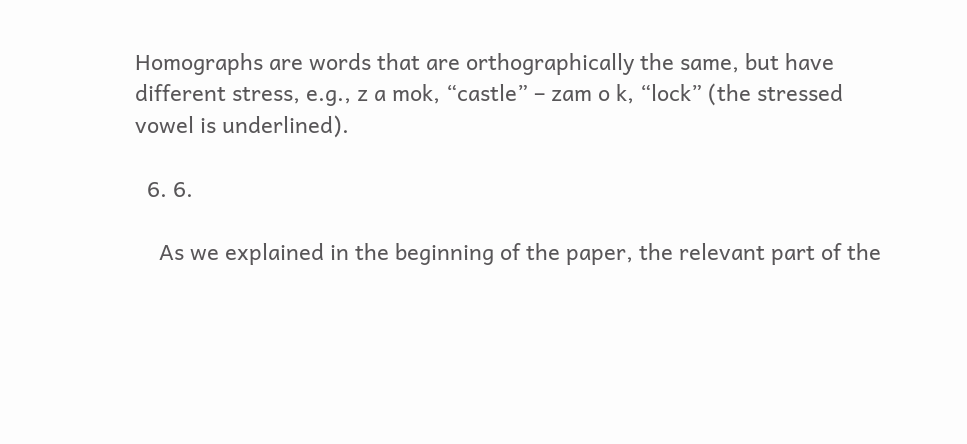Homographs are words that are orthographically the same, but have different stress, e.g., z a mok, “castle” – zam o k, “lock” (the stressed vowel is underlined).

  6. 6.

    As we explained in the beginning of the paper, the relevant part of the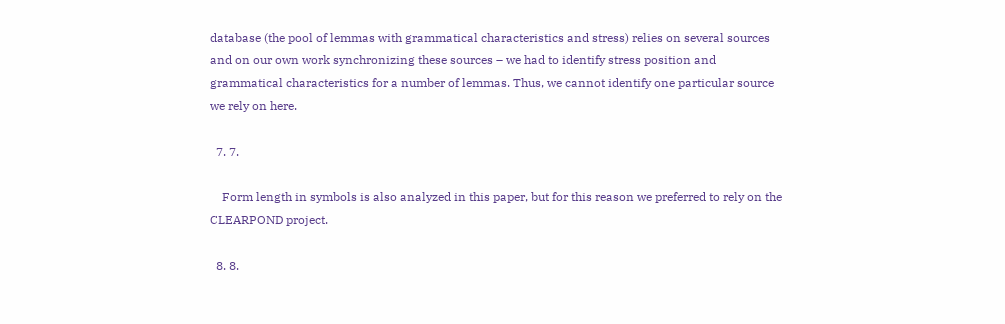database (the pool of lemmas with grammatical characteristics and stress) relies on several sources and on our own work synchronizing these sources – we had to identify stress position and grammatical characteristics for a number of lemmas. Thus, we cannot identify one particular source we rely on here.

  7. 7.

    Form length in symbols is also analyzed in this paper, but for this reason we preferred to rely on the CLEARPOND project.

  8. 8.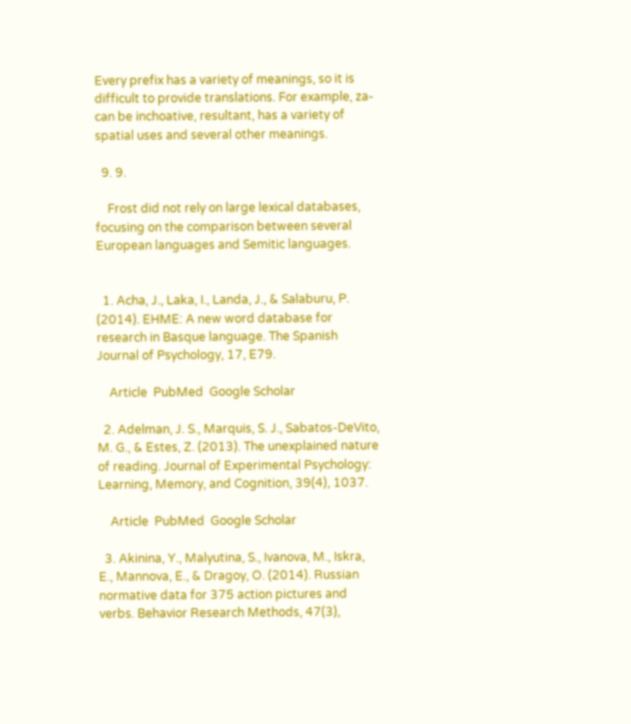Every prefix has a variety of meanings, so it is difficult to provide translations. For example, za- can be inchoative, resultant, has a variety of spatial uses and several other meanings.

  9. 9.

    Frost did not rely on large lexical databases, focusing on the comparison between several European languages and Semitic languages.


  1. Acha, J., Laka, I., Landa, J., & Salaburu, P. (2014). EHME: A new word database for research in Basque language. The Spanish Journal of Psychology, 17, E79.

    Article  PubMed  Google Scholar

  2. Adelman, J. S., Marquis, S. J., Sabatos-DeVito, M. G., & Estes, Z. (2013). The unexplained nature of reading. Journal of Experimental Psychology: Learning, Memory, and Cognition, 39(4), 1037.

    Article  PubMed  Google Scholar

  3. Akinina, Y., Malyutina, S., Ivanova, M., Iskra, E., Mannova, E., & Dragoy, O. (2014). Russian normative data for 375 action pictures and verbs. Behavior Research Methods, 47(3),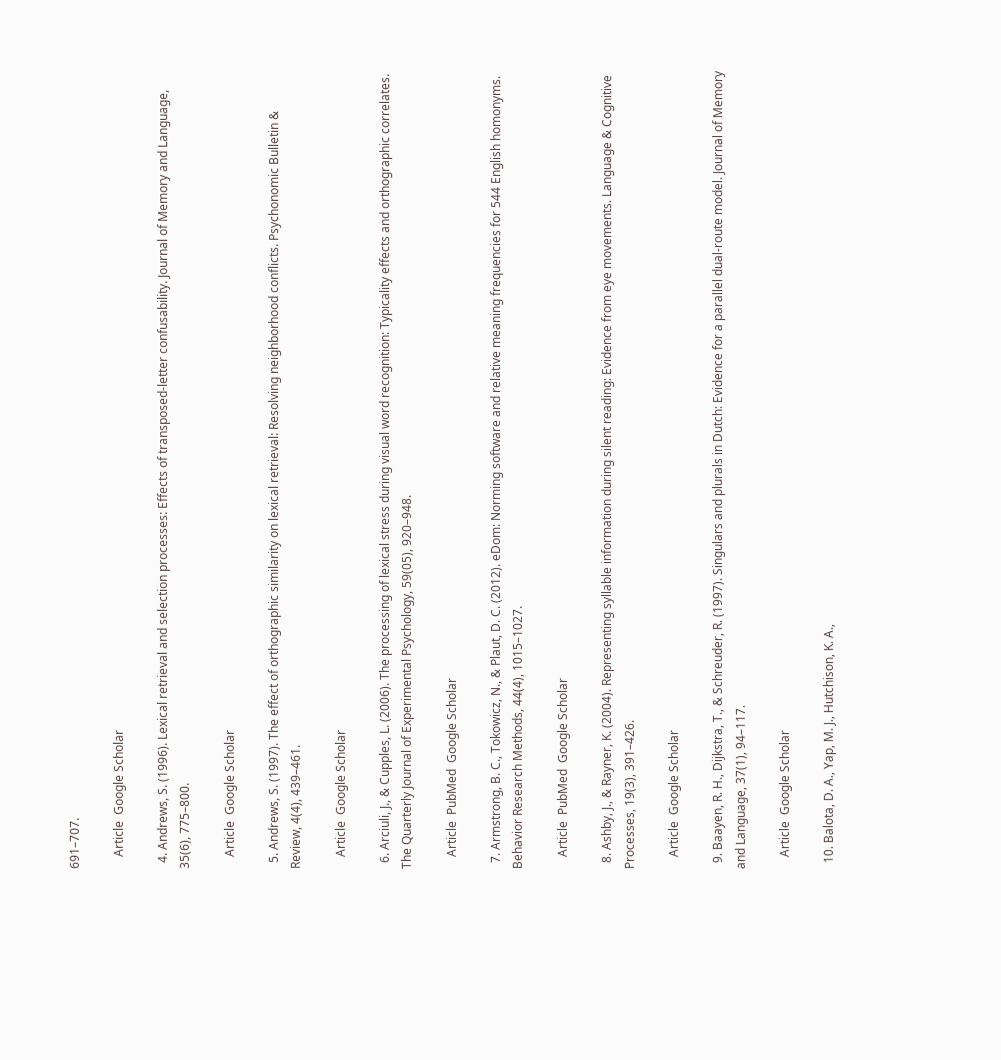691–707.

    Article  Google Scholar

  4. Andrews, S. (1996). Lexical retrieval and selection processes: Effects of transposed-letter confusability. Journal of Memory and Language, 35(6), 775–800.

    Article  Google Scholar

  5. Andrews, S. (1997). The effect of orthographic similarity on lexical retrieval: Resolving neighborhood conflicts. Psychonomic Bulletin & Review, 4(4), 439–461.

    Article  Google Scholar

  6. Arciuli, J., & Cupples, L. (2006). The processing of lexical stress during visual word recognition: Typicality effects and orthographic correlates. The Quarterly Journal of Experimental Psychology, 59(05), 920–948.

    Article  PubMed  Google Scholar

  7. Armstrong, B. C., Tokowicz, N., & Plaut, D. C. (2012). eDom: Norming software and relative meaning frequencies for 544 English homonyms. Behavior Research Methods, 44(4), 1015–1027.

    Article  PubMed  Google Scholar

  8. Ashby, J., & Rayner, K. (2004). Representing syllable information during silent reading: Evidence from eye movements. Language & Cognitive Processes, 19(3), 391–426.

    Article  Google Scholar

  9. Baayen, R. H., Dijkstra, T., & Schreuder, R. (1997). Singulars and plurals in Dutch: Evidence for a parallel dual-route model. Journal of Memory and Language, 37(1), 94–117.

    Article  Google Scholar

  10. Balota, D. A., Yap, M. J., Hutchison, K. A.,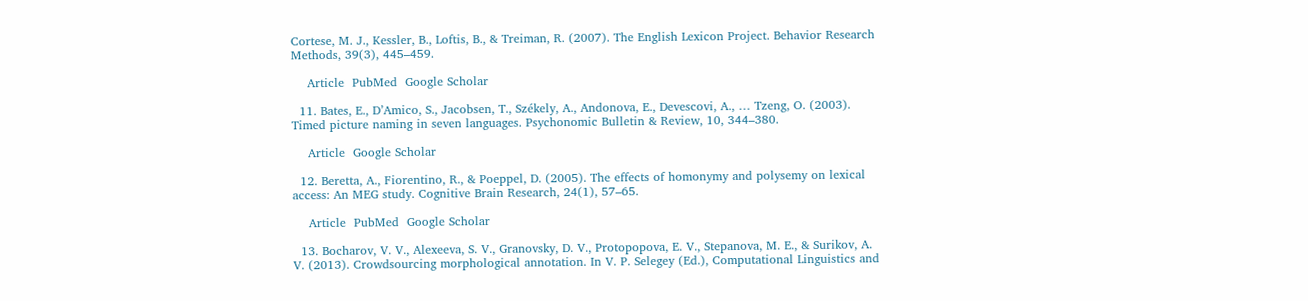Cortese, M. J., Kessler, B., Loftis, B., & Treiman, R. (2007). The English Lexicon Project. Behavior Research Methods, 39(3), 445–459.

    Article  PubMed  Google Scholar

  11. Bates, E., D’Amico, S., Jacobsen, T., Székely, A., Andonova, E., Devescovi, A., … Tzeng, O. (2003). Timed picture naming in seven languages. Psychonomic Bulletin & Review, 10, 344–380.

    Article  Google Scholar

  12. Beretta, A., Fiorentino, R., & Poeppel, D. (2005). The effects of homonymy and polysemy on lexical access: An MEG study. Cognitive Brain Research, 24(1), 57–65.

    Article  PubMed  Google Scholar

  13. Bocharov, V. V., Alexeeva, S. V., Granovsky, D. V., Protopopova, E. V., Stepanova, M. E., & Surikov, A. V. (2013). Crowdsourcing morphological annotation. In V. P. Selegey (Ed.), Computational Linguistics and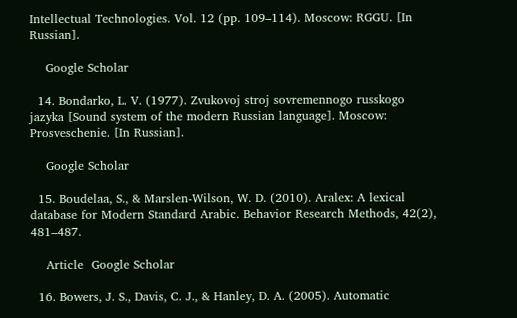Intellectual Technologies. Vol. 12 (pp. 109–114). Moscow: RGGU. [In Russian].

    Google Scholar

  14. Bondarko, L. V. (1977). Zvukovoj stroj sovremennogo russkogo jazyka [Sound system of the modern Russian language]. Moscow: Prosveschenie. [In Russian].

    Google Scholar

  15. Boudelaa, S., & Marslen-Wilson, W. D. (2010). Aralex: A lexical database for Modern Standard Arabic. Behavior Research Methods, 42(2), 481–487.

    Article  Google Scholar

  16. Bowers, J. S., Davis, C. J., & Hanley, D. A. (2005). Automatic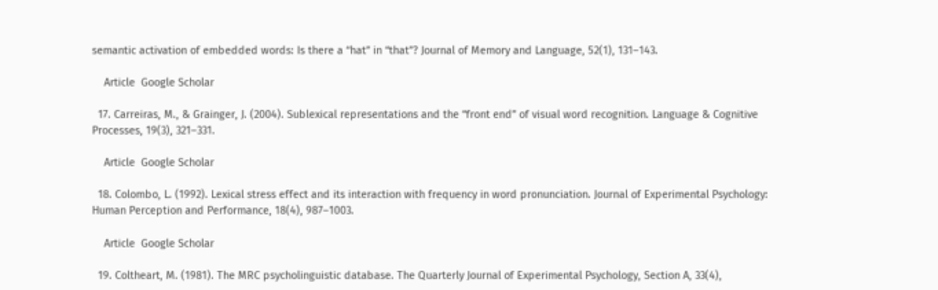semantic activation of embedded words: Is there a “hat” in “that”? Journal of Memory and Language, 52(1), 131–143.

    Article  Google Scholar

  17. Carreiras, M., & Grainger, J. (2004). Sublexical representations and the “front end” of visual word recognition. Language & Cognitive Processes, 19(3), 321–331.

    Article  Google Scholar

  18. Colombo, L. (1992). Lexical stress effect and its interaction with frequency in word pronunciation. Journal of Experimental Psychology: Human Perception and Performance, 18(4), 987–1003.

    Article  Google Scholar

  19. Coltheart, M. (1981). The MRC psycholinguistic database. The Quarterly Journal of Experimental Psychology, Section A, 33(4),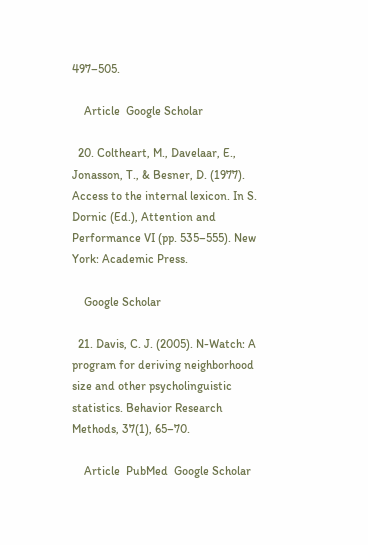497–505.

    Article  Google Scholar

  20. Coltheart, M., Davelaar, E., Jonasson, T., & Besner, D. (1977). Access to the internal lexicon. In S. Dornic (Ed.), Attention and Performance VI (pp. 535–555). New York: Academic Press.

    Google Scholar

  21. Davis, C. J. (2005). N-Watch: A program for deriving neighborhood size and other psycholinguistic statistics. Behavior Research Methods, 37(1), 65–70.

    Article  PubMed  Google Scholar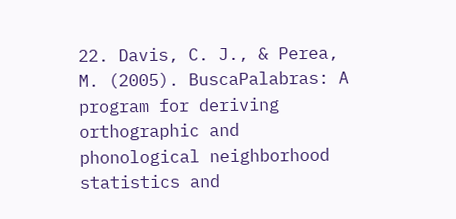22. Davis, C. J., & Perea, M. (2005). BuscaPalabras: A program for deriving orthographic and phonological neighborhood statistics and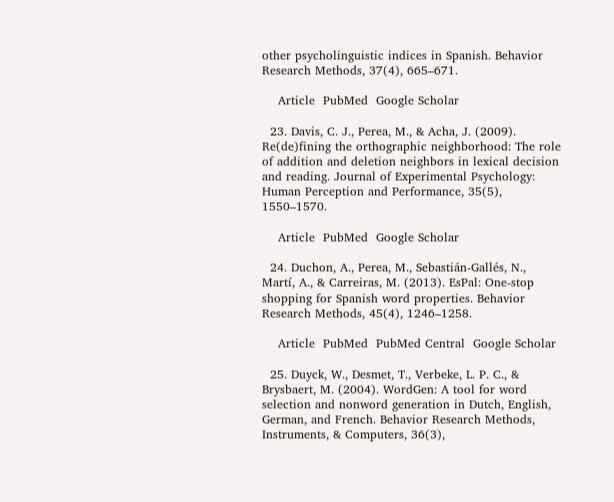other psycholinguistic indices in Spanish. Behavior Research Methods, 37(4), 665–671.

    Article  PubMed  Google Scholar

  23. Davis, C. J., Perea, M., & Acha, J. (2009). Re(de)fining the orthographic neighborhood: The role of addition and deletion neighbors in lexical decision and reading. Journal of Experimental Psychology: Human Perception and Performance, 35(5), 1550–1570.

    Article  PubMed  Google Scholar

  24. Duchon, A., Perea, M., Sebastián-Gallés, N., Martí, A., & Carreiras, M. (2013). EsPal: One-stop shopping for Spanish word properties. Behavior Research Methods, 45(4), 1246–1258.

    Article  PubMed  PubMed Central  Google Scholar

  25. Duyck, W., Desmet, T., Verbeke, L. P. C., & Brysbaert, M. (2004). WordGen: A tool for word selection and nonword generation in Dutch, English, German, and French. Behavior Research Methods, Instruments, & Computers, 36(3),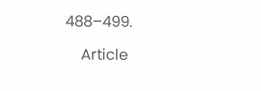488–499.

    Article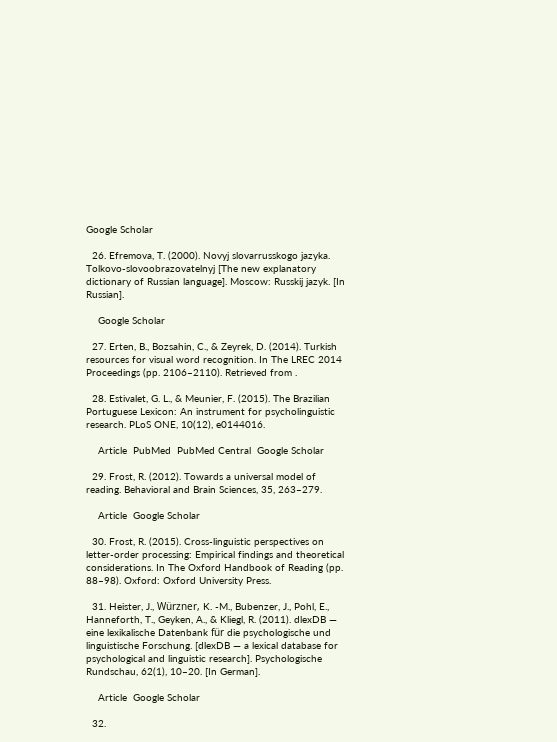Google Scholar

  26. Efremova, T. (2000). Novyj slovarrusskogo jazyka. Tolkovo-slovoobrazovatelnyj [The new explanatory dictionary of Russian language]. Moscow: Russkij jazyk. [In Russian].

    Google Scholar

  27. Erten, B., Bozsahin, C., & Zeyrek, D. (2014). Turkish resources for visual word recognition. In The LREC 2014 Proceedings (pp. 2106–2110). Retrieved from .

  28. Estivalet, G. L., & Meunier, F. (2015). The Brazilian Portuguese Lexicon: An instrument for psycholinguistic research. PLoS ONE, 10(12), e0144016.

    Article  PubMed  PubMed Central  Google Scholar

  29. Frost, R. (2012). Towards a universal model of reading. Behavioral and Brain Sciences, 35, 263–279.

    Article  Google Scholar

  30. Frost, R. (2015). Cross-linguistic perspectives on letter-order processing: Empirical findings and theoretical considerations. In The Oxford Handbook of Reading (pp. 88–98). Oxford: Oxford University Press.

  31. Heister, J., Würzner, K. -M., Bubenzer, J., Pohl, E., Hanneforth, T., Geyken, A., & Kliegl, R. (2011). dlexDB — eine lexikalische Datenbank für die psychologische und linguistische Forschung. [dlexDB — a lexical database for psychological and linguistic research]. Psychologische Rundschau, 62(1), 10–20. [In German].

    Article  Google Scholar

  32.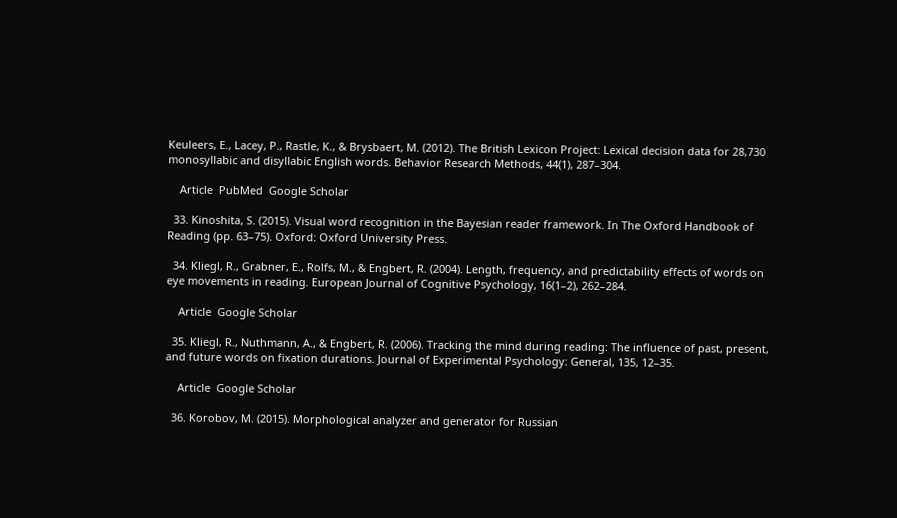Keuleers, E., Lacey, P., Rastle, K., & Brysbaert, M. (2012). The British Lexicon Project: Lexical decision data for 28,730 monosyllabic and disyllabic English words. Behavior Research Methods, 44(1), 287–304.

    Article  PubMed  Google Scholar

  33. Kinoshita, S. (2015). Visual word recognition in the Bayesian reader framework. In The Oxford Handbook of Reading (pp. 63–75). Oxford: Oxford University Press.

  34. Kliegl, R., Grabner, E., Rolfs, M., & Engbert, R. (2004). Length, frequency, and predictability effects of words on eye movements in reading. European Journal of Cognitive Psychology, 16(1–2), 262–284.

    Article  Google Scholar

  35. Kliegl, R., Nuthmann, A., & Engbert, R. (2006). Tracking the mind during reading: The influence of past, present, and future words on fixation durations. Journal of Experimental Psychology: General, 135, 12–35.

    Article  Google Scholar

  36. Korobov, M. (2015). Morphological analyzer and generator for Russian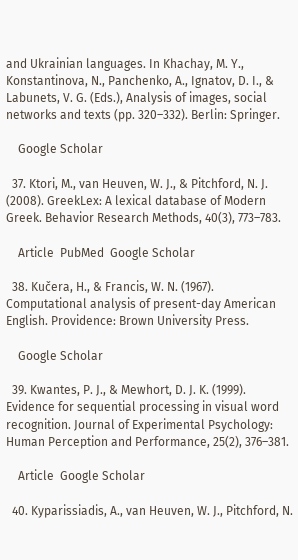and Ukrainian languages. In Khachay, M. Y., Konstantinova, N., Panchenko, A., Ignatov, D. I., & Labunets, V. G. (Eds.), Analysis of images, social networks and texts (pp. 320–332). Berlin: Springer.

    Google Scholar

  37. Ktori, M., van Heuven, W. J., & Pitchford, N. J. (2008). GreekLex: A lexical database of Modern Greek. Behavior Research Methods, 40(3), 773–783.

    Article  PubMed  Google Scholar

  38. Kučera, H., & Francis, W. N. (1967). Computational analysis of present-day American English. Providence: Brown University Press.

    Google Scholar

  39. Kwantes, P. J., & Mewhort, D. J. K. (1999). Evidence for sequential processing in visual word recognition. Journal of Experimental Psychology: Human Perception and Performance, 25(2), 376–381.

    Article  Google Scholar

  40. Kyparissiadis, A., van Heuven, W. J., Pitchford, N.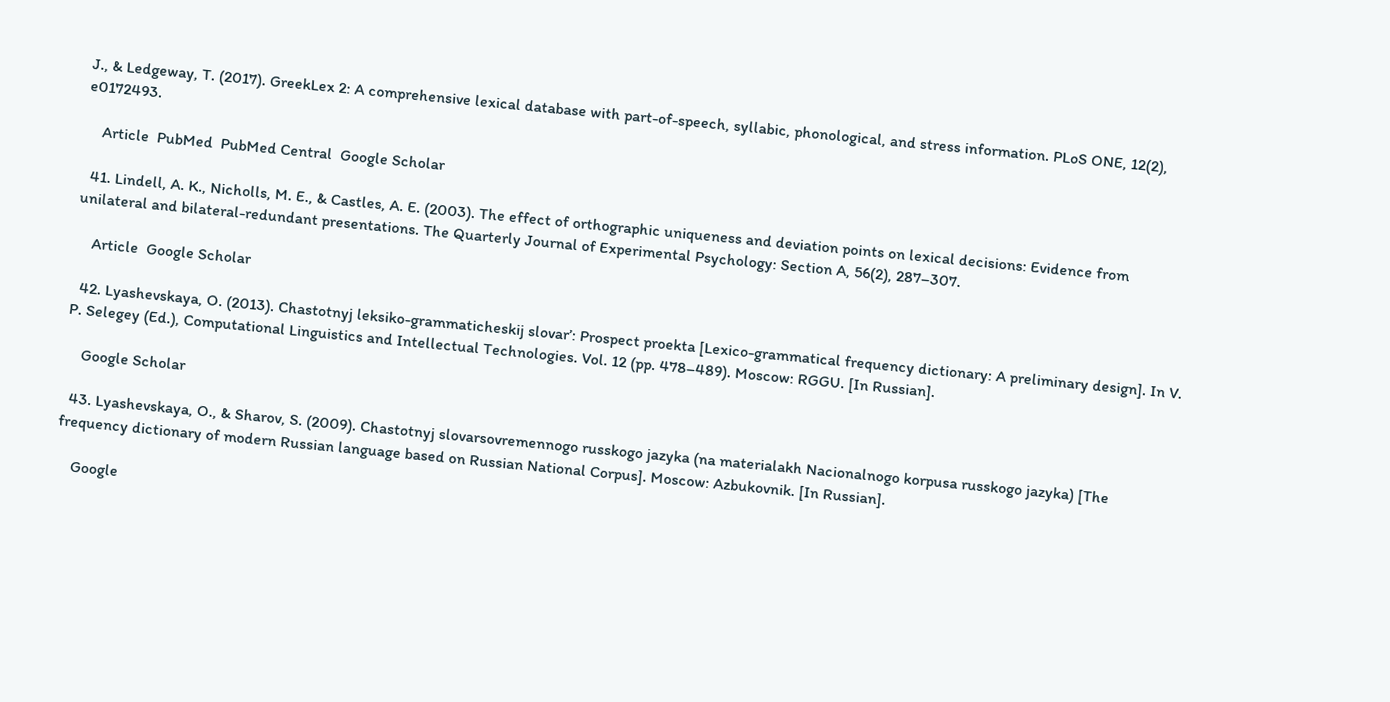J., & Ledgeway, T. (2017). GreekLex 2: A comprehensive lexical database with part-of-speech, syllabic, phonological, and stress information. PLoS ONE, 12(2), e0172493.

    Article  PubMed  PubMed Central  Google Scholar

  41. Lindell, A. K., Nicholls, M. E., & Castles, A. E. (2003). The effect of orthographic uniqueness and deviation points on lexical decisions: Evidence from unilateral and bilateral-redundant presentations. The Quarterly Journal of Experimental Psychology: Section A, 56(2), 287–307.

    Article  Google Scholar

  42. Lyashevskaya, O. (2013). Chastotnyj leksiko-grammaticheskij slovar’: Prospect proekta [Lexico-grammatical frequency dictionary: A preliminary design]. In V. P. Selegey (Ed.), Computational Linguistics and Intellectual Technologies. Vol. 12 (pp. 478–489). Moscow: RGGU. [In Russian].

    Google Scholar

  43. Lyashevskaya, O., & Sharov, S. (2009). Chastotnyj slovarsovremennogo russkogo jazyka (na materialakh Nacionalnogo korpusa russkogo jazyka) [The frequency dictionary of modern Russian language based on Russian National Corpus]. Moscow: Azbukovnik. [In Russian].

    Google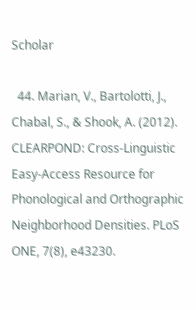Scholar

  44. Marian, V., Bartolotti, J., Chabal, S., & Shook, A. (2012). CLEARPOND: Cross-Linguistic Easy-Access Resource for Phonological and Orthographic Neighborhood Densities. PLoS ONE, 7(8), e43230.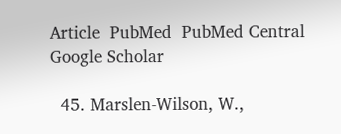Article  PubMed  PubMed Central  Google Scholar

  45. Marslen-Wilson, W.,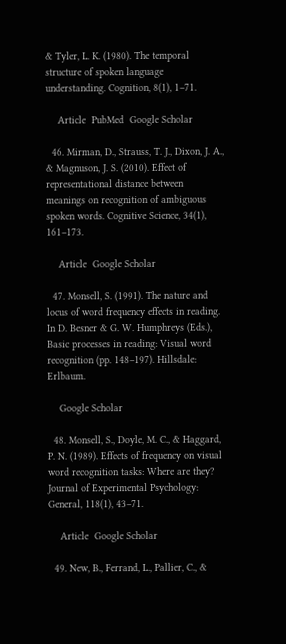& Tyler, L. K. (1980). The temporal structure of spoken language understanding. Cognition, 8(1), 1–71.

    Article  PubMed  Google Scholar

  46. Mirman, D., Strauss, T. J., Dixon, J. A., & Magnuson, J. S. (2010). Effect of representational distance between meanings on recognition of ambiguous spoken words. Cognitive Science, 34(1), 161–173.

    Article  Google Scholar

  47. Monsell, S. (1991). The nature and locus of word frequency effects in reading. In D. Besner & G. W. Humphreys (Eds.), Basic processes in reading: Visual word recognition (pp. 148–197). Hillsdale: Erlbaum.

    Google Scholar

  48. Monsell, S., Doyle, M. C., & Haggard, P. N. (1989). Effects of frequency on visual word recognition tasks: Where are they? Journal of Experimental Psychology: General, 118(1), 43–71.

    Article  Google Scholar

  49. New, B., Ferrand, L., Pallier, C., &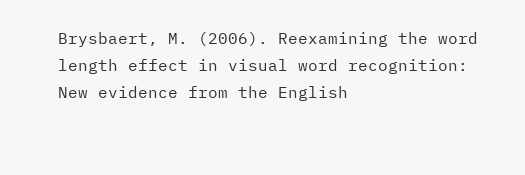Brysbaert, M. (2006). Reexamining the word length effect in visual word recognition: New evidence from the English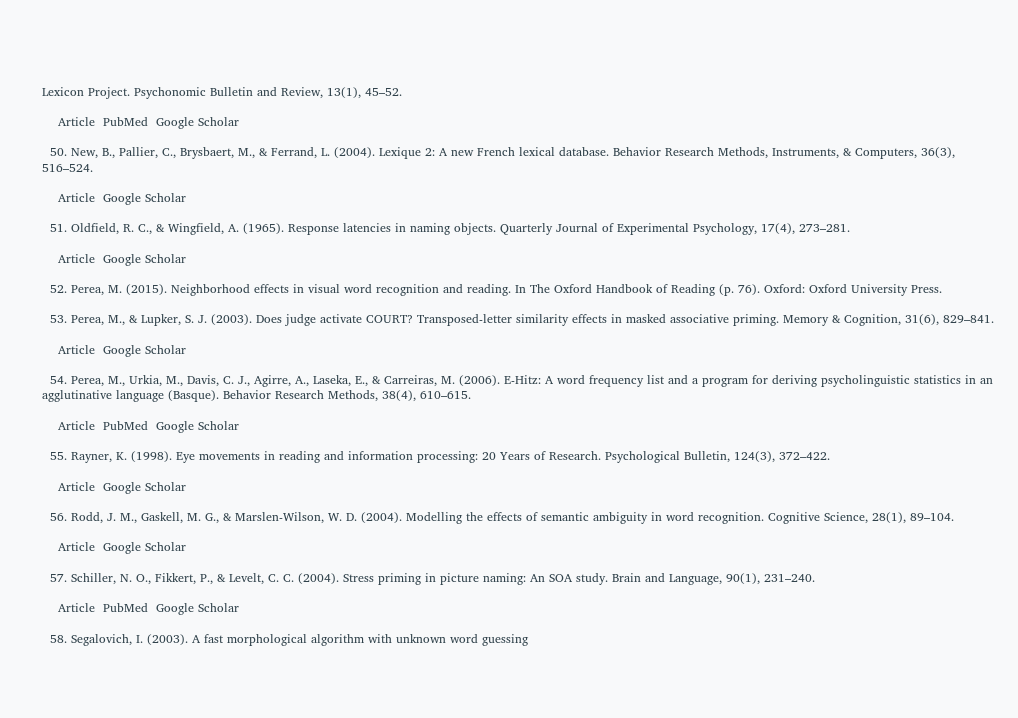Lexicon Project. Psychonomic Bulletin and Review, 13(1), 45–52.

    Article  PubMed  Google Scholar

  50. New, B., Pallier, C., Brysbaert, M., & Ferrand, L. (2004). Lexique 2: A new French lexical database. Behavior Research Methods, Instruments, & Computers, 36(3), 516–524.

    Article  Google Scholar

  51. Oldfield, R. C., & Wingfield, A. (1965). Response latencies in naming objects. Quarterly Journal of Experimental Psychology, 17(4), 273–281.

    Article  Google Scholar

  52. Perea, M. (2015). Neighborhood effects in visual word recognition and reading. In The Oxford Handbook of Reading (p. 76). Oxford: Oxford University Press.

  53. Perea, M., & Lupker, S. J. (2003). Does judge activate COURT? Transposed-letter similarity effects in masked associative priming. Memory & Cognition, 31(6), 829–841.

    Article  Google Scholar

  54. Perea, M., Urkia, M., Davis, C. J., Agirre, A., Laseka, E., & Carreiras, M. (2006). E-Hitz: A word frequency list and a program for deriving psycholinguistic statistics in an agglutinative language (Basque). Behavior Research Methods, 38(4), 610–615.

    Article  PubMed  Google Scholar

  55. Rayner, K. (1998). Eye movements in reading and information processing: 20 Years of Research. Psychological Bulletin, 124(3), 372–422.

    Article  Google Scholar

  56. Rodd, J. M., Gaskell, M. G., & Marslen-Wilson, W. D. (2004). Modelling the effects of semantic ambiguity in word recognition. Cognitive Science, 28(1), 89–104.

    Article  Google Scholar

  57. Schiller, N. O., Fikkert, P., & Levelt, C. C. (2004). Stress priming in picture naming: An SOA study. Brain and Language, 90(1), 231–240.

    Article  PubMed  Google Scholar

  58. Segalovich, I. (2003). A fast morphological algorithm with unknown word guessing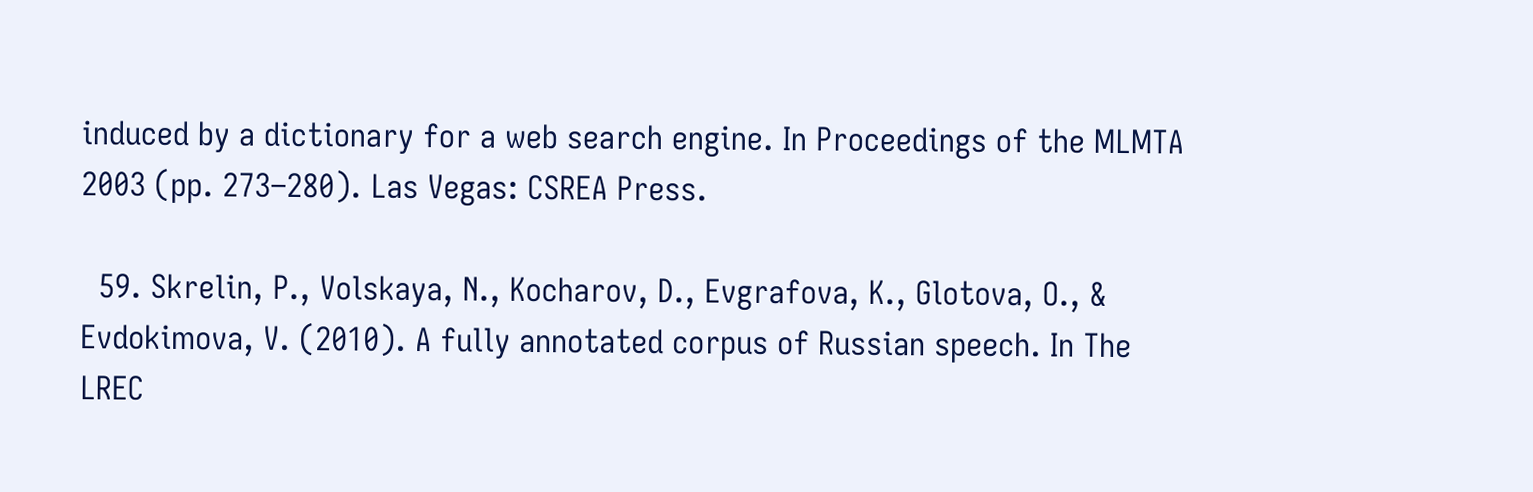induced by a dictionary for a web search engine. In Proceedings of the MLMTA 2003 (pp. 273–280). Las Vegas: CSREA Press.

  59. Skrelin, P., Volskaya, N., Kocharov, D., Evgrafova, K., Glotova, O., & Evdokimova, V. (2010). A fully annotated corpus of Russian speech. In The LREC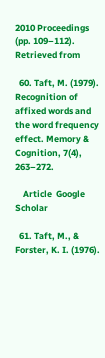2010 Proceedings (pp. 109–112). Retrieved from

  60. Taft, M. (1979). Recognition of affixed words and the word frequency effect. Memory & Cognition, 7(4), 263–272.

    Article  Google Scholar

  61. Taft, M., & Forster, K. I. (1976).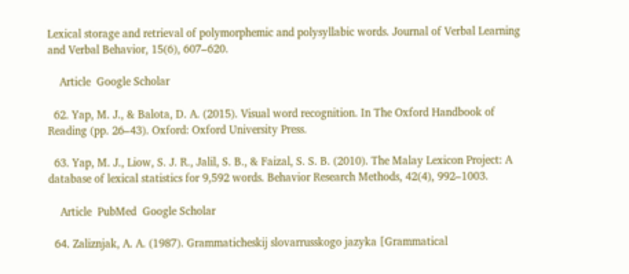Lexical storage and retrieval of polymorphemic and polysyllabic words. Journal of Verbal Learning and Verbal Behavior, 15(6), 607–620.

    Article  Google Scholar

  62. Yap, M. J., & Balota, D. A. (2015). Visual word recognition. In The Oxford Handbook of Reading (pp. 26–43). Oxford: Oxford University Press.

  63. Yap, M. J., Liow, S. J. R., Jalil, S. B., & Faizal, S. S. B. (2010). The Malay Lexicon Project: A database of lexical statistics for 9,592 words. Behavior Research Methods, 42(4), 992–1003.

    Article  PubMed  Google Scholar

  64. Zaliznjak, A. A. (1987). Grammaticheskij slovarrusskogo jazyka [Grammatical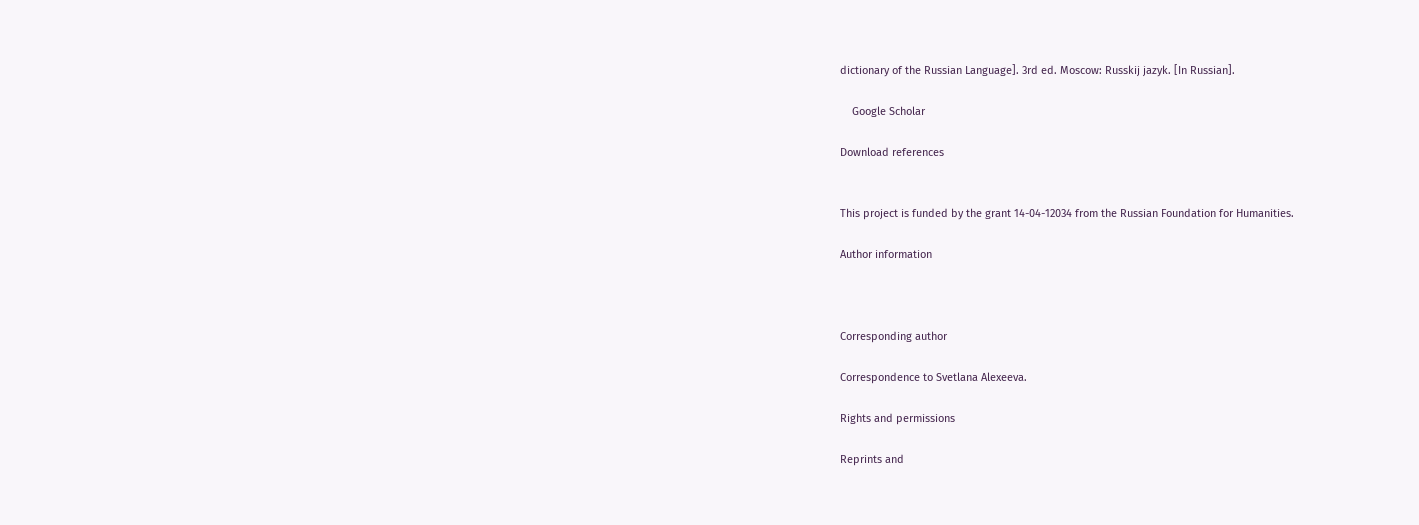dictionary of the Russian Language]. 3rd ed. Moscow: Russkij jazyk. [In Russian].

    Google Scholar

Download references


This project is funded by the grant 14-04-12034 from the Russian Foundation for Humanities.

Author information



Corresponding author

Correspondence to Svetlana Alexeeva.

Rights and permissions

Reprints and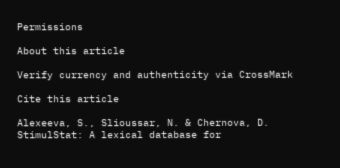Permissions

About this article

Verify currency and authenticity via CrossMark

Cite this article

Alexeeva, S., Slioussar, N. & Chernova, D. StimulStat: A lexical database for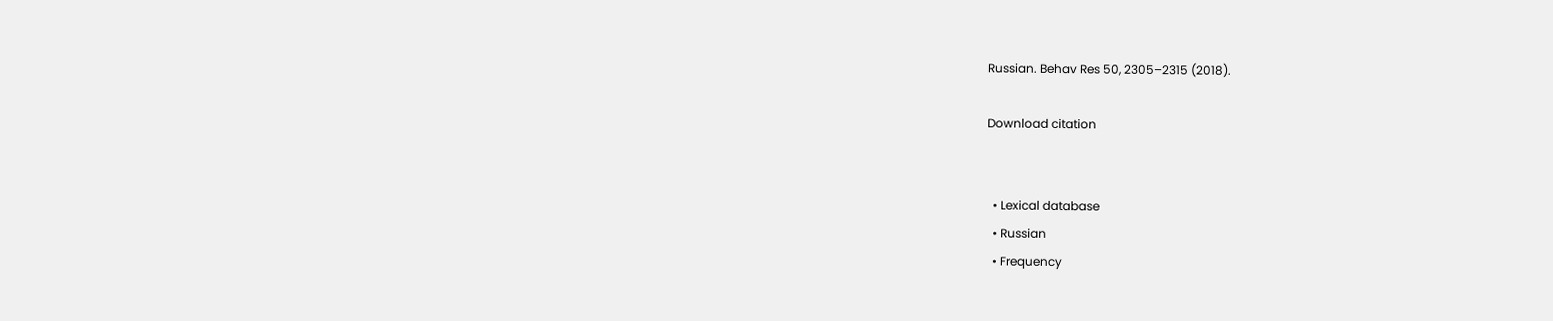Russian. Behav Res 50, 2305–2315 (2018).

Download citation


  • Lexical database
  • Russian
  • Frequency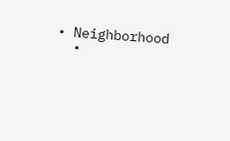• Neighborhood
  •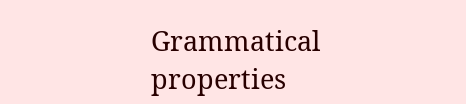Grammatical properties